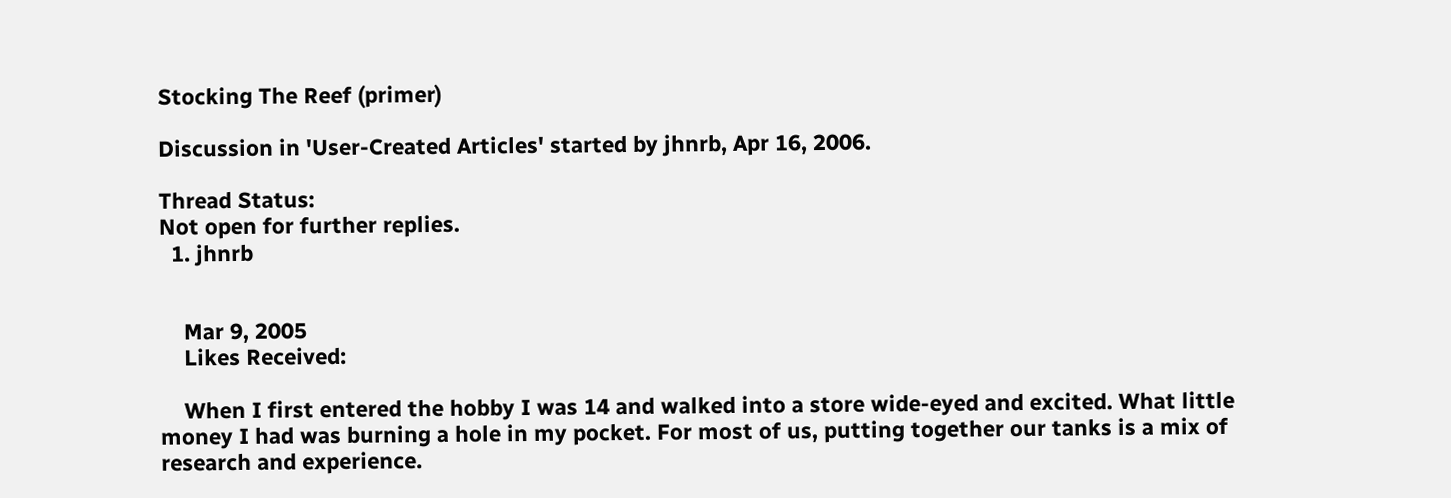Stocking The Reef (primer)

Discussion in 'User-Created Articles' started by jhnrb, Apr 16, 2006.

Thread Status:
Not open for further replies.
  1. jhnrb


    Mar 9, 2005
    Likes Received:

    When I first entered the hobby I was 14 and walked into a store wide-eyed and excited. What little money I had was burning a hole in my pocket. For most of us, putting together our tanks is a mix of research and experience.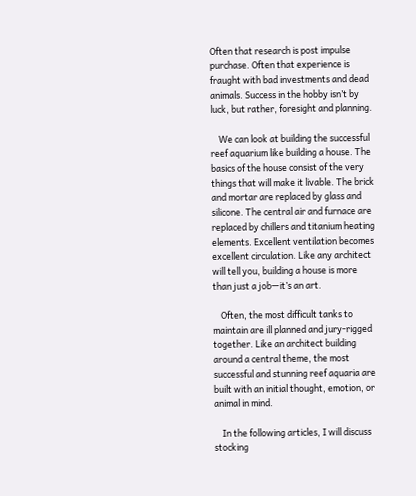Often that research is post impulse purchase. Often that experience is fraught with bad investments and dead animals. Success in the hobby isn’t by luck, but rather, foresight and planning.

    We can look at building the successful reef aquarium like building a house. The basics of the house consist of the very things that will make it livable. The brick and mortar are replaced by glass and silicone. The central air and furnace are replaced by chillers and titanium heating elements. Excellent ventilation becomes excellent circulation. Like any architect will tell you, building a house is more than just a job—it’s an art.

    Often, the most difficult tanks to maintain are ill planned and jury-rigged together. Like an architect building around a central theme, the most successful and stunning reef aquaria are built with an initial thought, emotion, or animal in mind.

    In the following articles, I will discuss stocking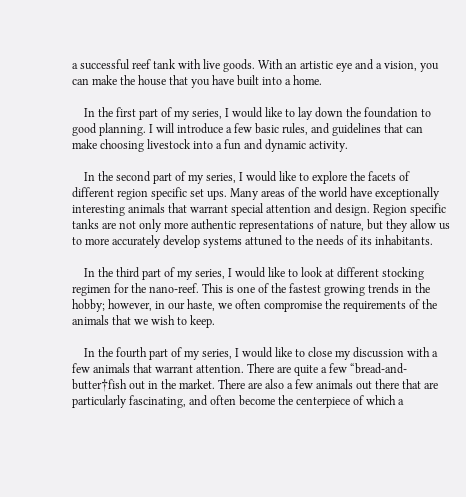a successful reef tank with live goods. With an artistic eye and a vision, you can make the house that you have built into a home.

    In the first part of my series, I would like to lay down the foundation to good planning. I will introduce a few basic rules, and guidelines that can make choosing livestock into a fun and dynamic activity.

    In the second part of my series, I would like to explore the facets of different region specific set ups. Many areas of the world have exceptionally interesting animals that warrant special attention and design. Region specific tanks are not only more authentic representations of nature, but they allow us to more accurately develop systems attuned to the needs of its inhabitants.

    In the third part of my series, I would like to look at different stocking regimen for the nano-reef. This is one of the fastest growing trends in the hobby; however, in our haste, we often compromise the requirements of the animals that we wish to keep.

    In the fourth part of my series, I would like to close my discussion with a few animals that warrant attention. There are quite a few “bread-and-butter†fish out in the market. There are also a few animals out there that are particularly fascinating, and often become the centerpiece of which a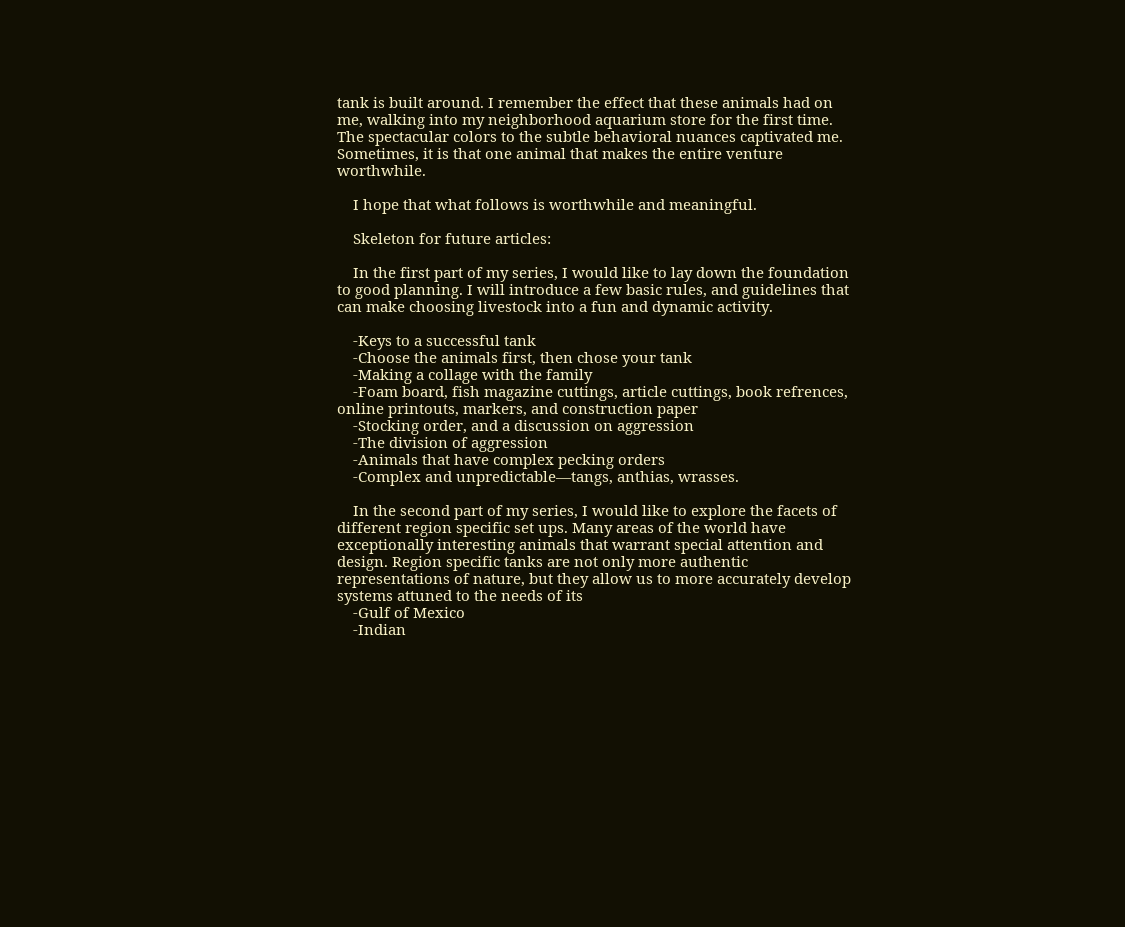tank is built around. I remember the effect that these animals had on me, walking into my neighborhood aquarium store for the first time. The spectacular colors to the subtle behavioral nuances captivated me. Sometimes, it is that one animal that makes the entire venture worthwhile.

    I hope that what follows is worthwhile and meaningful.

    Skeleton for future articles:

    In the first part of my series, I would like to lay down the foundation to good planning. I will introduce a few basic rules, and guidelines that can make choosing livestock into a fun and dynamic activity.

    -Keys to a successful tank
    -Choose the animals first, then chose your tank
    -Making a collage with the family
    -Foam board, fish magazine cuttings, article cuttings, book refrences, online printouts, markers, and construction paper
    -Stocking order, and a discussion on aggression
    -The division of aggression
    -Animals that have complex pecking orders
    -Complex and unpredictable—tangs, anthias, wrasses.

    In the second part of my series, I would like to explore the facets of different region specific set ups. Many areas of the world have exceptionally interesting animals that warrant special attention and design. Region specific tanks are not only more authentic representations of nature, but they allow us to more accurately develop systems attuned to the needs of its
    -Gulf of Mexico
    -Indian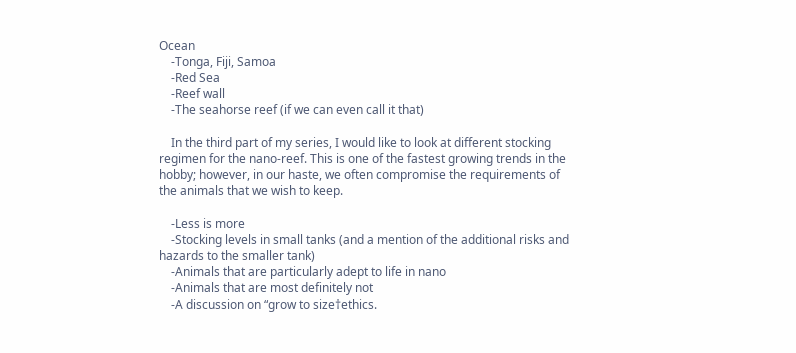Ocean
    -Tonga, Fiji, Samoa
    -Red Sea
    -Reef wall
    -The seahorse reef (if we can even call it that)

    In the third part of my series, I would like to look at different stocking regimen for the nano-reef. This is one of the fastest growing trends in the hobby; however, in our haste, we often compromise the requirements of the animals that we wish to keep.

    -Less is more
    -Stocking levels in small tanks (and a mention of the additional risks and hazards to the smaller tank)
    -Animals that are particularly adept to life in nano
    -Animals that are most definitely not
    -A discussion on “grow to size†ethics.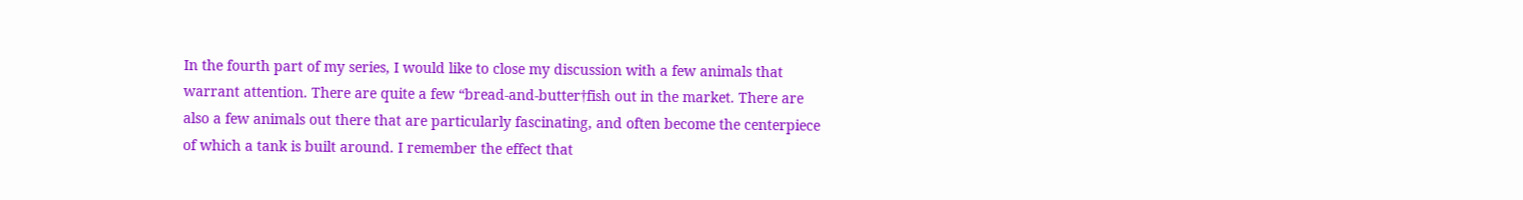In the fourth part of my series, I would like to close my discussion with a few animals that warrant attention. There are quite a few “bread-and-butter†fish out in the market. There are also a few animals out there that are particularly fascinating, and often become the centerpiece of which a tank is built around. I remember the effect that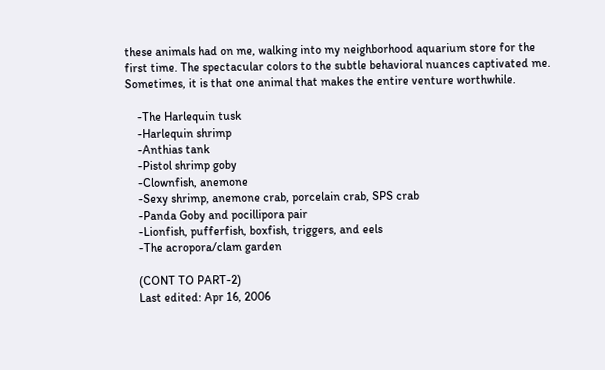these animals had on me, walking into my neighborhood aquarium store for the first time. The spectacular colors to the subtle behavioral nuances captivated me. Sometimes, it is that one animal that makes the entire venture worthwhile.

    -The Harlequin tusk
    -Harlequin shrimp
    -Anthias tank
    -Pistol shrimp goby
    -Clownfish, anemone
    -Sexy shrimp, anemone crab, porcelain crab, SPS crab
    -Panda Goby and pocillipora pair
    -Lionfish, pufferfish, boxfish, triggers, and eels
    -The acropora/clam garden

    (CONT TO PART-2)
    Last edited: Apr 16, 2006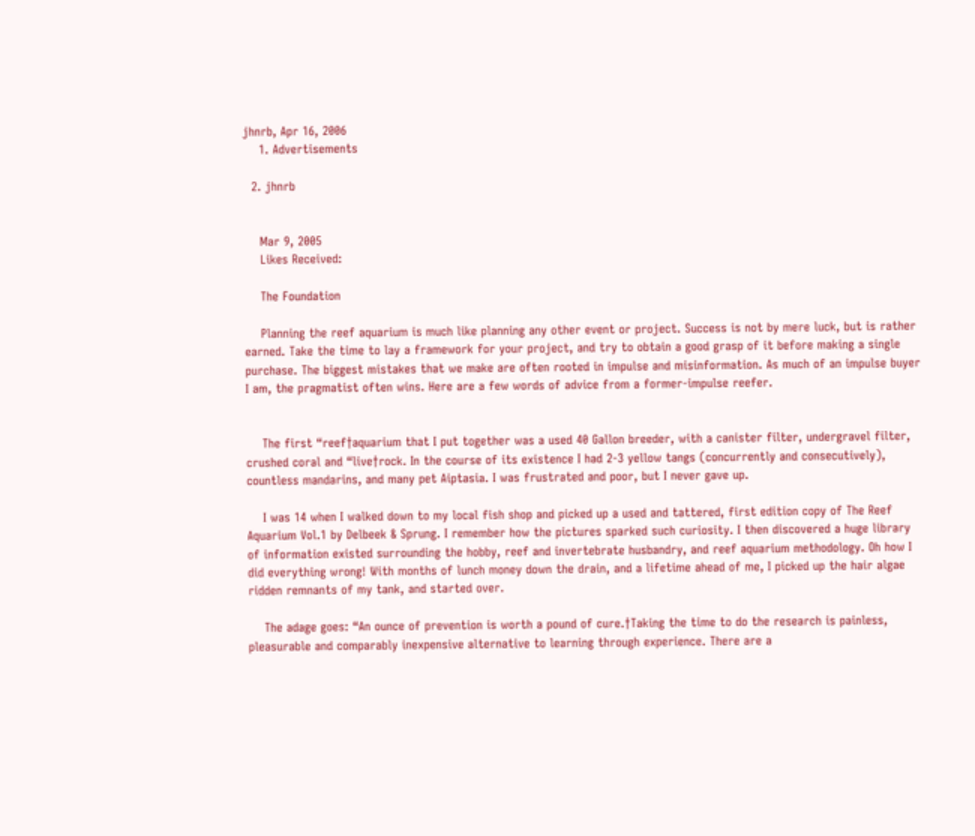jhnrb, Apr 16, 2006
    1. Advertisements

  2. jhnrb


    Mar 9, 2005
    Likes Received:

    The Foundation

    Planning the reef aquarium is much like planning any other event or project. Success is not by mere luck, but is rather earned. Take the time to lay a framework for your project, and try to obtain a good grasp of it before making a single purchase. The biggest mistakes that we make are often rooted in impulse and misinformation. As much of an impulse buyer I am, the pragmatist often wins. Here are a few words of advice from a former-impulse reefer.


    The first “reef†aquarium that I put together was a used 40 Gallon breeder, with a canister filter, undergravel filter, crushed coral and “live†rock. In the course of its existence I had 2-3 yellow tangs (concurrently and consecutively), countless mandarins, and many pet Aiptasia. I was frustrated and poor, but I never gave up.

    I was 14 when I walked down to my local fish shop and picked up a used and tattered, first edition copy of The Reef Aquarium Vol.1 by Delbeek & Sprung. I remember how the pictures sparked such curiosity. I then discovered a huge library of information existed surrounding the hobby, reef and invertebrate husbandry, and reef aquarium methodology. Oh how I did everything wrong! With months of lunch money down the drain, and a lifetime ahead of me, I picked up the hair algae ridden remnants of my tank, and started over.

    The adage goes: “An ounce of prevention is worth a pound of cure.†Taking the time to do the research is painless, pleasurable and comparably inexpensive alternative to learning through experience. There are a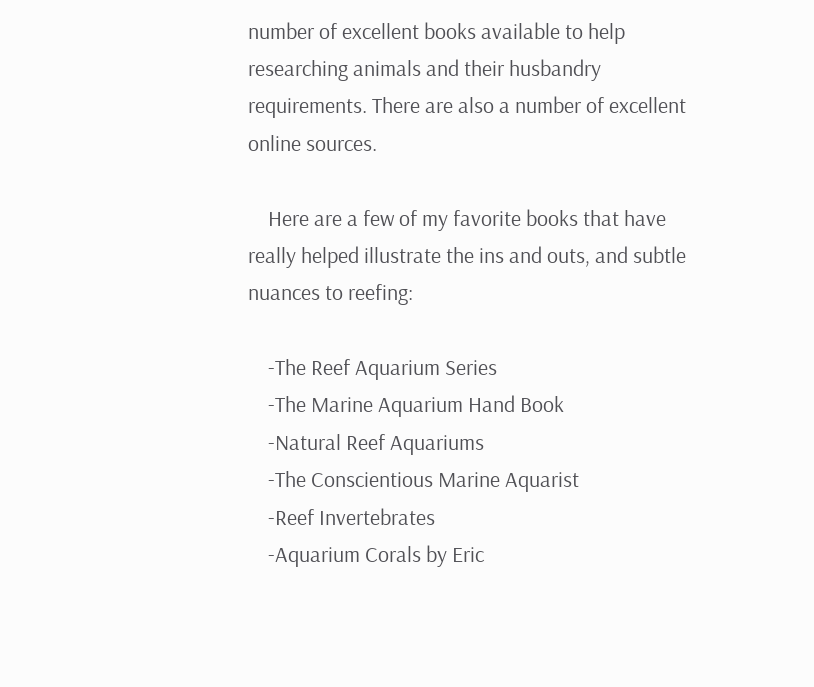number of excellent books available to help researching animals and their husbandry requirements. There are also a number of excellent online sources.

    Here are a few of my favorite books that have really helped illustrate the ins and outs, and subtle nuances to reefing:

    -The Reef Aquarium Series
    -The Marine Aquarium Hand Book
    -Natural Reef Aquariums
    -The Conscientious Marine Aquarist
    -Reef Invertebrates
    -Aquarium Corals by Eric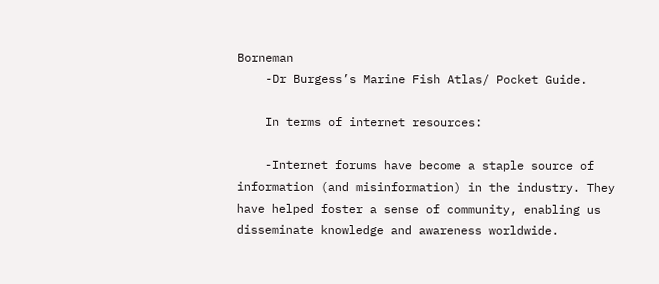Borneman
    -Dr Burgess’s Marine Fish Atlas/ Pocket Guide.

    In terms of internet resources:

    -Internet forums have become a staple source of information (and misinformation) in the industry. They have helped foster a sense of community, enabling us disseminate knowledge and awareness worldwide.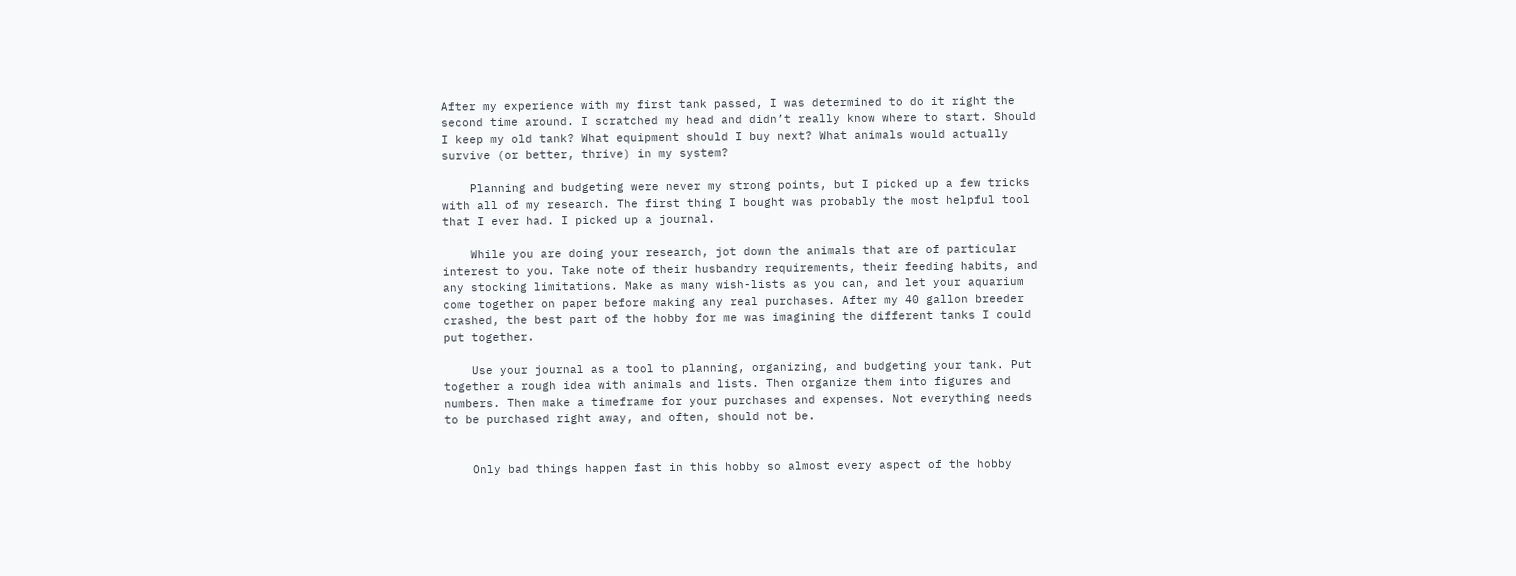After my experience with my first tank passed, I was determined to do it right the second time around. I scratched my head and didn’t really know where to start. Should I keep my old tank? What equipment should I buy next? What animals would actually survive (or better, thrive) in my system?

    Planning and budgeting were never my strong points, but I picked up a few tricks with all of my research. The first thing I bought was probably the most helpful tool that I ever had. I picked up a journal.

    While you are doing your research, jot down the animals that are of particular interest to you. Take note of their husbandry requirements, their feeding habits, and any stocking limitations. Make as many wish-lists as you can, and let your aquarium come together on paper before making any real purchases. After my 40 gallon breeder crashed, the best part of the hobby for me was imagining the different tanks I could put together.

    Use your journal as a tool to planning, organizing, and budgeting your tank. Put together a rough idea with animals and lists. Then organize them into figures and numbers. Then make a timeframe for your purchases and expenses. Not everything needs to be purchased right away, and often, should not be.


    Only bad things happen fast in this hobby so almost every aspect of the hobby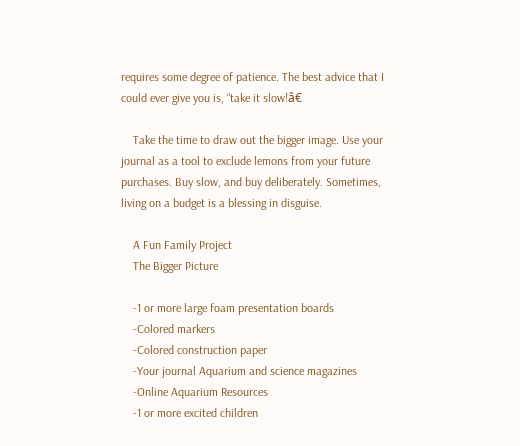requires some degree of patience. The best advice that I could ever give you is, “take it slow!â€

    Take the time to draw out the bigger image. Use your journal as a tool to exclude lemons from your future purchases. Buy slow, and buy deliberately. Sometimes, living on a budget is a blessing in disguise.

    A Fun Family Project
    The Bigger Picture

    -1 or more large foam presentation boards
    -Colored markers
    -Colored construction paper
    -Your journal Aquarium and science magazines
    -Online Aquarium Resources
    -1 or more excited children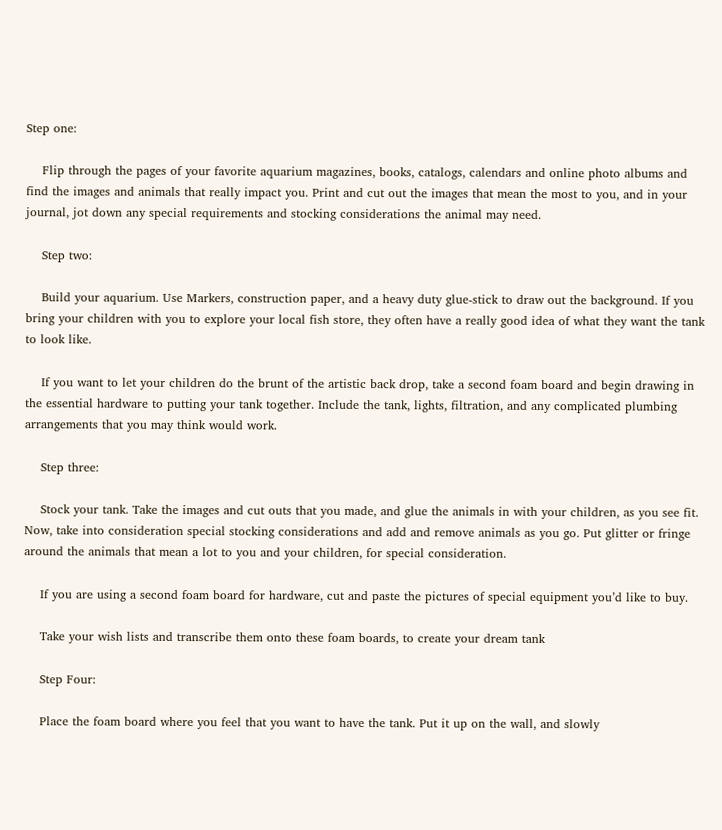Step one:

    Flip through the pages of your favorite aquarium magazines, books, catalogs, calendars and online photo albums and find the images and animals that really impact you. Print and cut out the images that mean the most to you, and in your journal, jot down any special requirements and stocking considerations the animal may need.

    Step two:

    Build your aquarium. Use Markers, construction paper, and a heavy duty glue-stick to draw out the background. If you bring your children with you to explore your local fish store, they often have a really good idea of what they want the tank to look like.

    If you want to let your children do the brunt of the artistic back drop, take a second foam board and begin drawing in the essential hardware to putting your tank together. Include the tank, lights, filtration, and any complicated plumbing arrangements that you may think would work.

    Step three:

    Stock your tank. Take the images and cut outs that you made, and glue the animals in with your children, as you see fit. Now, take into consideration special stocking considerations and add and remove animals as you go. Put glitter or fringe around the animals that mean a lot to you and your children, for special consideration.

    If you are using a second foam board for hardware, cut and paste the pictures of special equipment you’d like to buy.

    Take your wish lists and transcribe them onto these foam boards, to create your dream tank

    Step Four:

    Place the foam board where you feel that you want to have the tank. Put it up on the wall, and slowly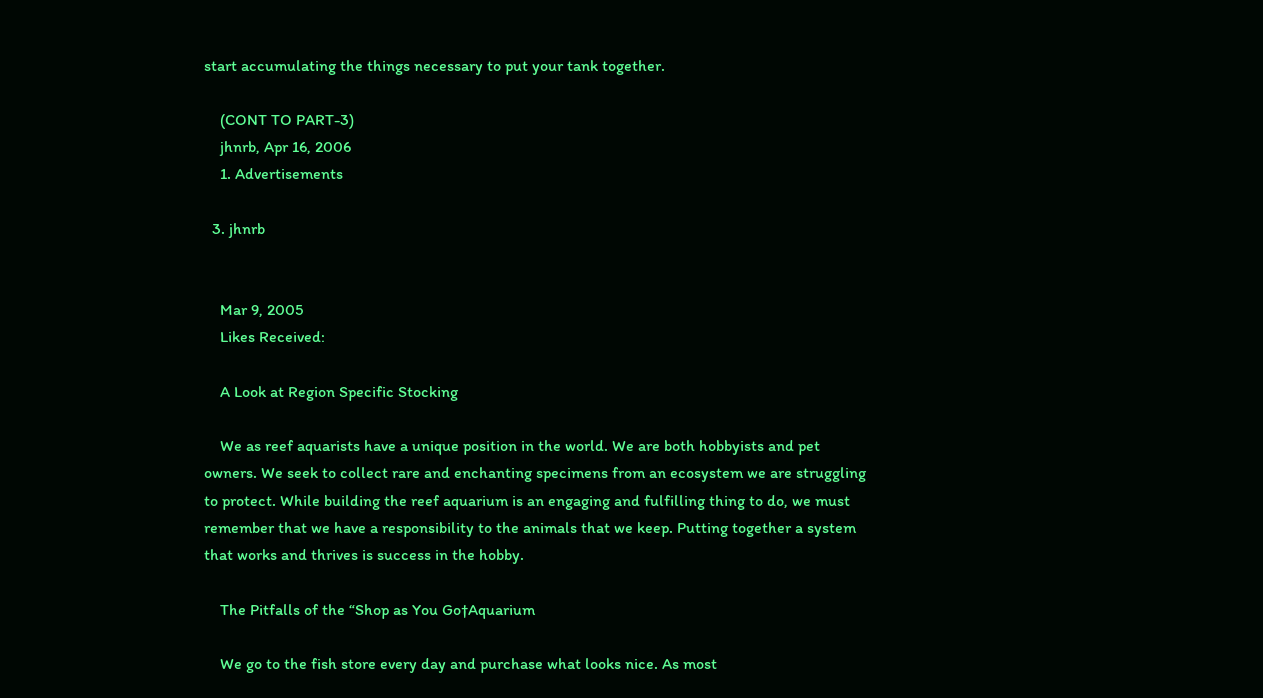start accumulating the things necessary to put your tank together.

    (CONT TO PART-3)
    jhnrb, Apr 16, 2006
    1. Advertisements

  3. jhnrb


    Mar 9, 2005
    Likes Received:

    A Look at Region Specific Stocking

    We as reef aquarists have a unique position in the world. We are both hobbyists and pet owners. We seek to collect rare and enchanting specimens from an ecosystem we are struggling to protect. While building the reef aquarium is an engaging and fulfilling thing to do, we must remember that we have a responsibility to the animals that we keep. Putting together a system that works and thrives is success in the hobby.

    The Pitfalls of the “Shop as You Go†Aquarium

    We go to the fish store every day and purchase what looks nice. As most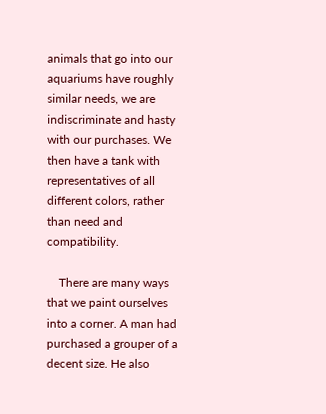animals that go into our aquariums have roughly similar needs, we are indiscriminate and hasty with our purchases. We then have a tank with representatives of all different colors, rather than need and compatibility.

    There are many ways that we paint ourselves into a corner. A man had purchased a grouper of a decent size. He also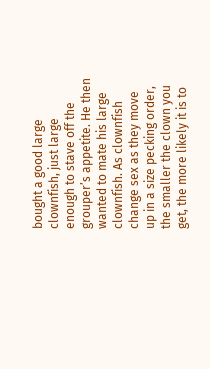bought a good large clownfish, just large enough to stave off the grouper’s appetite. He then wanted to mate his large clownfish. As clownfish change sex as they move up in a size pecking order, the smaller the clown you get, the more likely it is to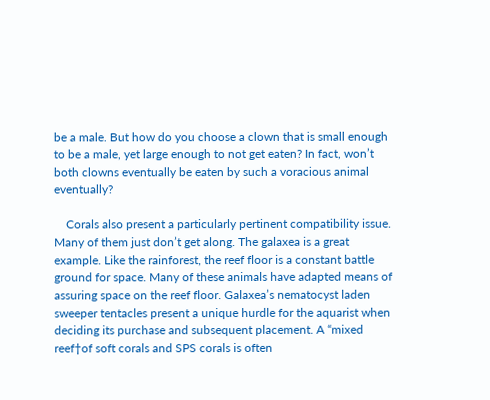be a male. But how do you choose a clown that is small enough to be a male, yet large enough to not get eaten? In fact, won’t both clowns eventually be eaten by such a voracious animal eventually?

    Corals also present a particularly pertinent compatibility issue. Many of them just don’t get along. The galaxea is a great example. Like the rainforest, the reef floor is a constant battle ground for space. Many of these animals have adapted means of assuring space on the reef floor. Galaxea’s nematocyst laden sweeper tentacles present a unique hurdle for the aquarist when deciding its purchase and subsequent placement. A “mixed reef†of soft corals and SPS corals is often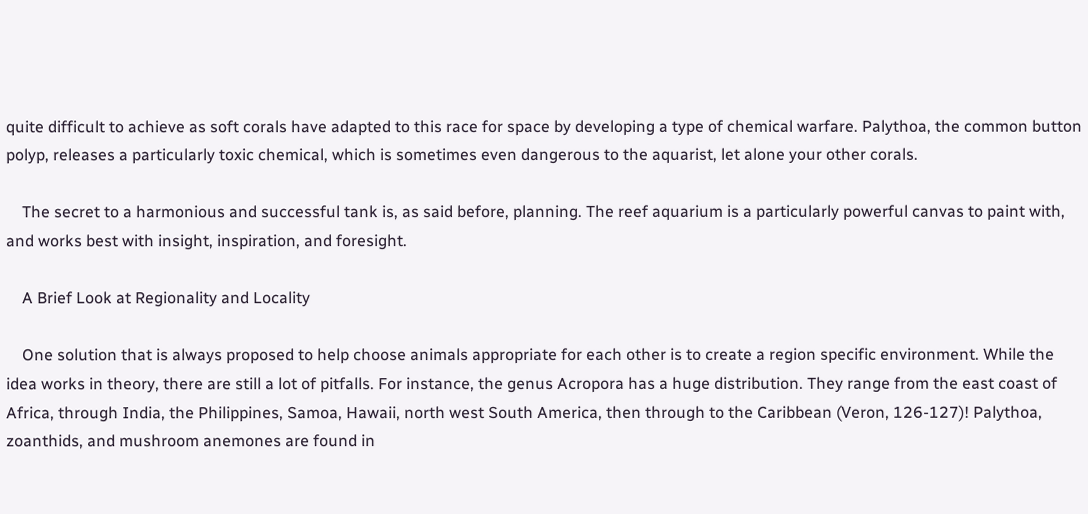quite difficult to achieve as soft corals have adapted to this race for space by developing a type of chemical warfare. Palythoa, the common button polyp, releases a particularly toxic chemical, which is sometimes even dangerous to the aquarist, let alone your other corals.

    The secret to a harmonious and successful tank is, as said before, planning. The reef aquarium is a particularly powerful canvas to paint with, and works best with insight, inspiration, and foresight.

    A Brief Look at Regionality and Locality

    One solution that is always proposed to help choose animals appropriate for each other is to create a region specific environment. While the idea works in theory, there are still a lot of pitfalls. For instance, the genus Acropora has a huge distribution. They range from the east coast of Africa, through India, the Philippines, Samoa, Hawaii, north west South America, then through to the Caribbean (Veron, 126-127)! Palythoa, zoanthids, and mushroom anemones are found in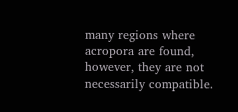many regions where acropora are found, however, they are not necessarily compatible.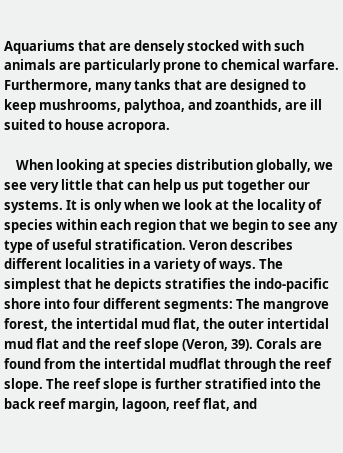Aquariums that are densely stocked with such animals are particularly prone to chemical warfare. Furthermore, many tanks that are designed to keep mushrooms, palythoa, and zoanthids, are ill suited to house acropora.

    When looking at species distribution globally, we see very little that can help us put together our systems. It is only when we look at the locality of species within each region that we begin to see any type of useful stratification. Veron describes different localities in a variety of ways. The simplest that he depicts stratifies the indo-pacific shore into four different segments: The mangrove forest, the intertidal mud flat, the outer intertidal mud flat and the reef slope (Veron, 39). Corals are found from the intertidal mudflat through the reef slope. The reef slope is further stratified into the back reef margin, lagoon, reef flat, and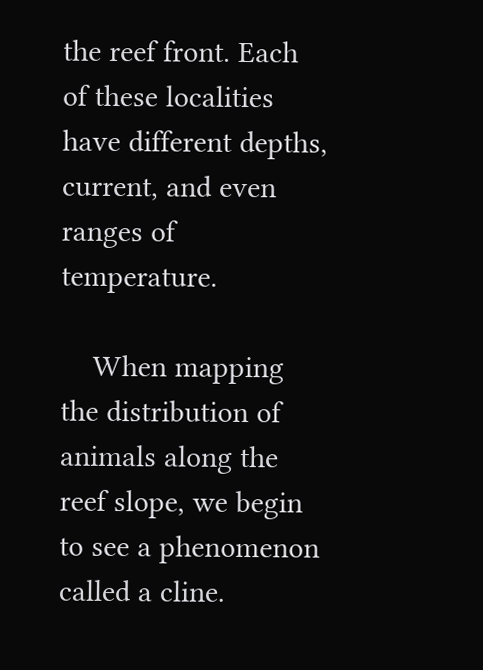the reef front. Each of these localities have different depths, current, and even ranges of temperature.

    When mapping the distribution of animals along the reef slope, we begin to see a phenomenon called a cline.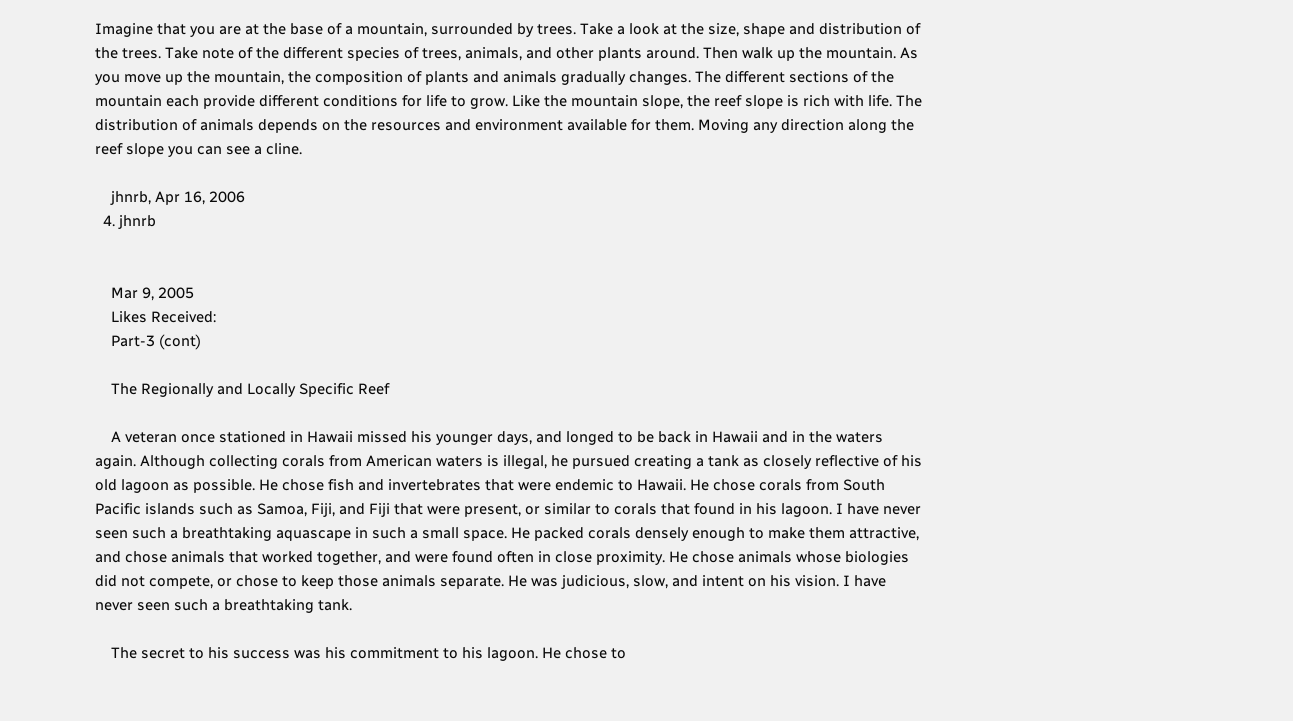Imagine that you are at the base of a mountain, surrounded by trees. Take a look at the size, shape and distribution of the trees. Take note of the different species of trees, animals, and other plants around. Then walk up the mountain. As you move up the mountain, the composition of plants and animals gradually changes. The different sections of the mountain each provide different conditions for life to grow. Like the mountain slope, the reef slope is rich with life. The distribution of animals depends on the resources and environment available for them. Moving any direction along the reef slope you can see a cline.

    jhnrb, Apr 16, 2006
  4. jhnrb


    Mar 9, 2005
    Likes Received:
    Part-3 (cont)

    The Regionally and Locally Specific Reef

    A veteran once stationed in Hawaii missed his younger days, and longed to be back in Hawaii and in the waters again. Although collecting corals from American waters is illegal, he pursued creating a tank as closely reflective of his old lagoon as possible. He chose fish and invertebrates that were endemic to Hawaii. He chose corals from South Pacific islands such as Samoa, Fiji, and Fiji that were present, or similar to corals that found in his lagoon. I have never seen such a breathtaking aquascape in such a small space. He packed corals densely enough to make them attractive, and chose animals that worked together, and were found often in close proximity. He chose animals whose biologies did not compete, or chose to keep those animals separate. He was judicious, slow, and intent on his vision. I have never seen such a breathtaking tank.

    The secret to his success was his commitment to his lagoon. He chose to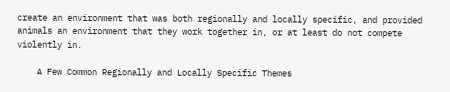create an environment that was both regionally and locally specific, and provided animals an environment that they work together in, or at least do not compete violently in.

    A Few Common Regionally and Locally Specific Themes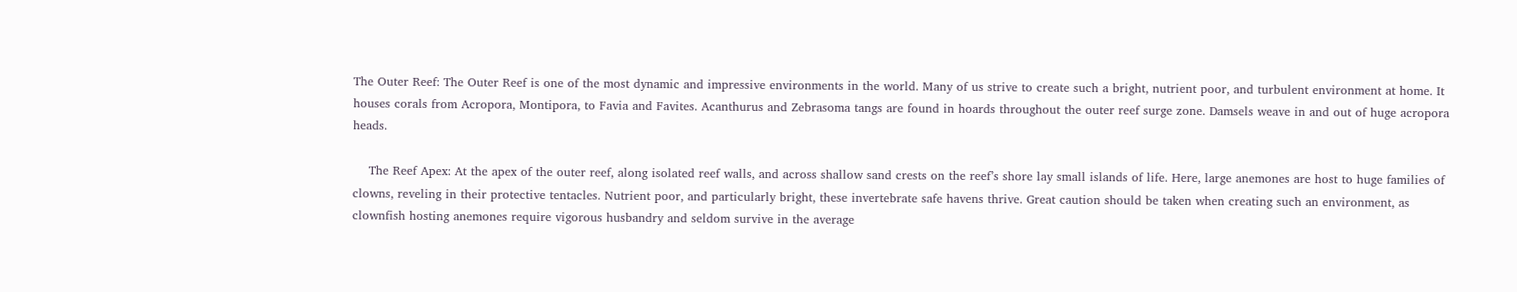The Outer Reef: The Outer Reef is one of the most dynamic and impressive environments in the world. Many of us strive to create such a bright, nutrient poor, and turbulent environment at home. It houses corals from Acropora, Montipora, to Favia and Favites. Acanthurus and Zebrasoma tangs are found in hoards throughout the outer reef surge zone. Damsels weave in and out of huge acropora heads.

    The Reef Apex: At the apex of the outer reef, along isolated reef walls, and across shallow sand crests on the reef’s shore lay small islands of life. Here, large anemones are host to huge families of clowns, reveling in their protective tentacles. Nutrient poor, and particularly bright, these invertebrate safe havens thrive. Great caution should be taken when creating such an environment, as clownfish hosting anemones require vigorous husbandry and seldom survive in the average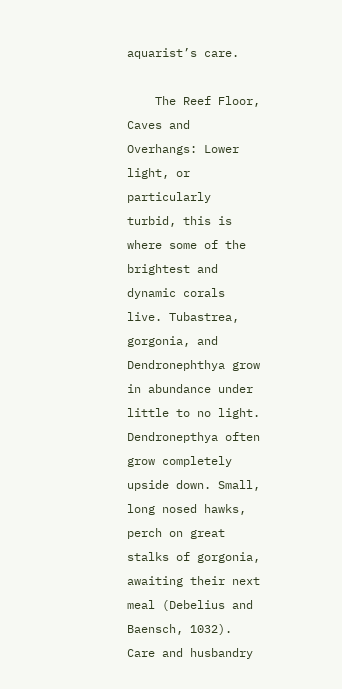aquarist’s care.

    The Reef Floor, Caves and Overhangs: Lower light, or particularly turbid, this is where some of the brightest and dynamic corals live. Tubastrea, gorgonia, and Dendronephthya grow in abundance under little to no light. Dendronepthya often grow completely upside down. Small, long nosed hawks, perch on great stalks of gorgonia, awaiting their next meal (Debelius and Baensch, 1032). Care and husbandry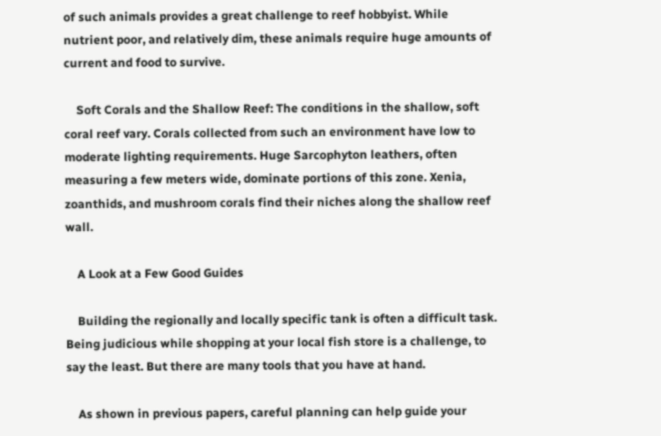of such animals provides a great challenge to reef hobbyist. While nutrient poor, and relatively dim, these animals require huge amounts of current and food to survive.

    Soft Corals and the Shallow Reef: The conditions in the shallow, soft coral reef vary. Corals collected from such an environment have low to moderate lighting requirements. Huge Sarcophyton leathers, often measuring a few meters wide, dominate portions of this zone. Xenia, zoanthids, and mushroom corals find their niches along the shallow reef wall.

    A Look at a Few Good Guides

    Building the regionally and locally specific tank is often a difficult task. Being judicious while shopping at your local fish store is a challenge, to say the least. But there are many tools that you have at hand.

    As shown in previous papers, careful planning can help guide your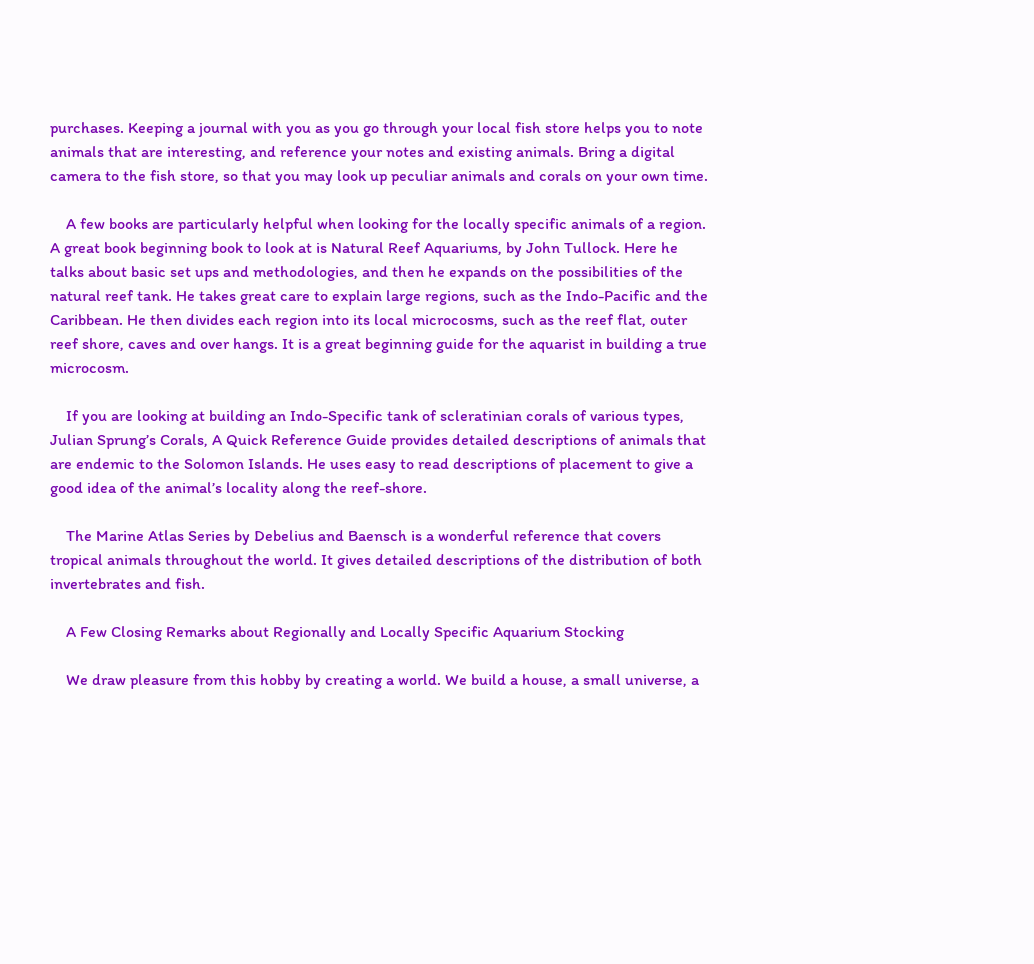purchases. Keeping a journal with you as you go through your local fish store helps you to note animals that are interesting, and reference your notes and existing animals. Bring a digital camera to the fish store, so that you may look up peculiar animals and corals on your own time.

    A few books are particularly helpful when looking for the locally specific animals of a region. A great book beginning book to look at is Natural Reef Aquariums, by John Tullock. Here he talks about basic set ups and methodologies, and then he expands on the possibilities of the natural reef tank. He takes great care to explain large regions, such as the Indo-Pacific and the Caribbean. He then divides each region into its local microcosms, such as the reef flat, outer reef shore, caves and over hangs. It is a great beginning guide for the aquarist in building a true microcosm.

    If you are looking at building an Indo-Specific tank of scleratinian corals of various types, Julian Sprung’s Corals, A Quick Reference Guide provides detailed descriptions of animals that are endemic to the Solomon Islands. He uses easy to read descriptions of placement to give a good idea of the animal’s locality along the reef-shore.

    The Marine Atlas Series by Debelius and Baensch is a wonderful reference that covers tropical animals throughout the world. It gives detailed descriptions of the distribution of both invertebrates and fish.

    A Few Closing Remarks about Regionally and Locally Specific Aquarium Stocking

    We draw pleasure from this hobby by creating a world. We build a house, a small universe, a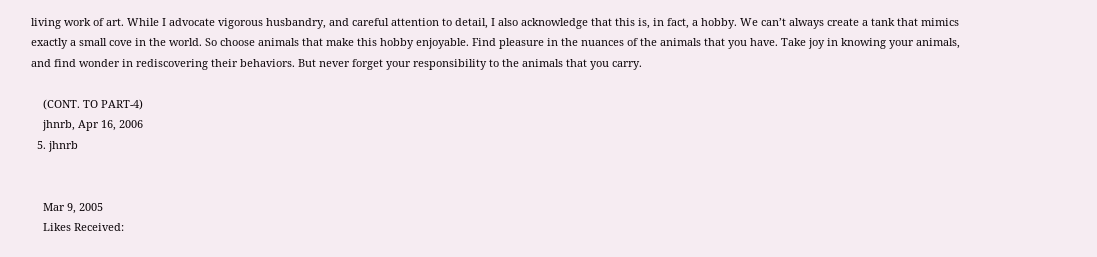living work of art. While I advocate vigorous husbandry, and careful attention to detail, I also acknowledge that this is, in fact, a hobby. We can’t always create a tank that mimics exactly a small cove in the world. So choose animals that make this hobby enjoyable. Find pleasure in the nuances of the animals that you have. Take joy in knowing your animals, and find wonder in rediscovering their behaviors. But never forget your responsibility to the animals that you carry.

    (CONT. TO PART-4)
    jhnrb, Apr 16, 2006
  5. jhnrb


    Mar 9, 2005
    Likes Received: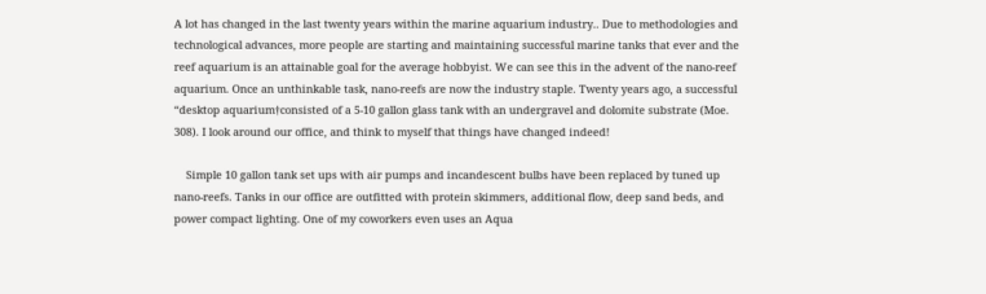A lot has changed in the last twenty years within the marine aquarium industry.. Due to methodologies and technological advances, more people are starting and maintaining successful marine tanks that ever and the reef aquarium is an attainable goal for the average hobbyist. We can see this in the advent of the nano-reef aquarium. Once an unthinkable task, nano-reefs are now the industry staple. Twenty years ago, a successful “desktop aquarium†consisted of a 5-10 gallon glass tank with an undergravel and dolomite substrate (Moe. 308). I look around our office, and think to myself that things have changed indeed!

    Simple 10 gallon tank set ups with air pumps and incandescent bulbs have been replaced by tuned up nano-reefs. Tanks in our office are outfitted with protein skimmers, additional flow, deep sand beds, and power compact lighting. One of my coworkers even uses an Aqua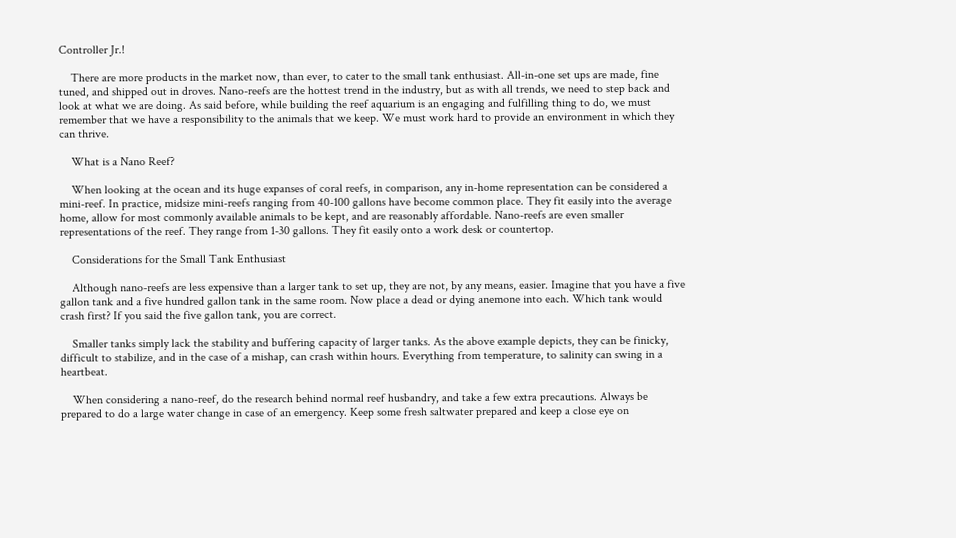Controller Jr.!

    There are more products in the market now, than ever, to cater to the small tank enthusiast. All-in-one set ups are made, fine tuned, and shipped out in droves. Nano-reefs are the hottest trend in the industry, but as with all trends, we need to step back and look at what we are doing. As said before, while building the reef aquarium is an engaging and fulfilling thing to do, we must remember that we have a responsibility to the animals that we keep. We must work hard to provide an environment in which they can thrive.

    What is a Nano Reef?

    When looking at the ocean and its huge expanses of coral reefs, in comparison, any in-home representation can be considered a mini-reef. In practice, midsize mini-reefs ranging from 40-100 gallons have become common place. They fit easily into the average home, allow for most commonly available animals to be kept, and are reasonably affordable. Nano-reefs are even smaller representations of the reef. They range from 1-30 gallons. They fit easily onto a work desk or countertop.

    Considerations for the Small Tank Enthusiast

    Although nano-reefs are less expensive than a larger tank to set up, they are not, by any means, easier. Imagine that you have a five gallon tank and a five hundred gallon tank in the same room. Now place a dead or dying anemone into each. Which tank would crash first? If you said the five gallon tank, you are correct.

    Smaller tanks simply lack the stability and buffering capacity of larger tanks. As the above example depicts, they can be finicky, difficult to stabilize, and in the case of a mishap, can crash within hours. Everything from temperature, to salinity can swing in a heartbeat.

    When considering a nano-reef, do the research behind normal reef husbandry, and take a few extra precautions. Always be prepared to do a large water change in case of an emergency. Keep some fresh saltwater prepared and keep a close eye on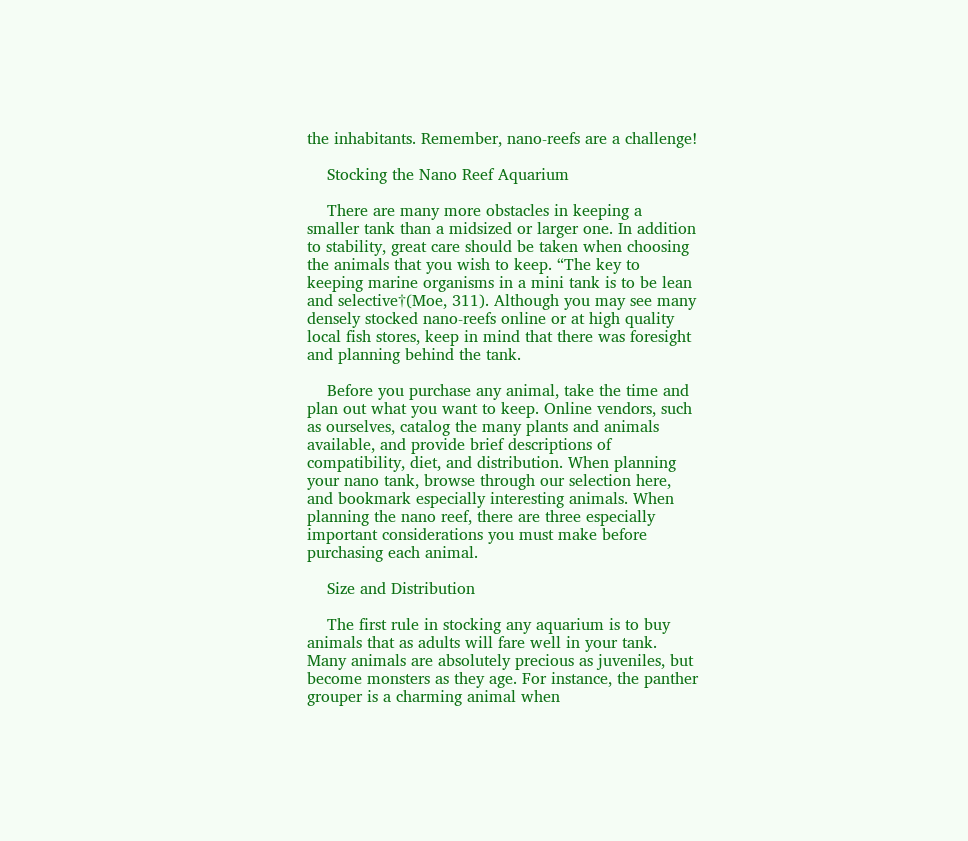the inhabitants. Remember, nano-reefs are a challenge!

    Stocking the Nano Reef Aquarium

    There are many more obstacles in keeping a smaller tank than a midsized or larger one. In addition to stability, great care should be taken when choosing the animals that you wish to keep. “The key to keeping marine organisms in a mini tank is to be lean and selective†(Moe, 311). Although you may see many densely stocked nano-reefs online or at high quality local fish stores, keep in mind that there was foresight and planning behind the tank.

    Before you purchase any animal, take the time and plan out what you want to keep. Online vendors, such as ourselves, catalog the many plants and animals available, and provide brief descriptions of compatibility, diet, and distribution. When planning your nano tank, browse through our selection here, and bookmark especially interesting animals. When planning the nano reef, there are three especially important considerations you must make before purchasing each animal.

    Size and Distribution

    The first rule in stocking any aquarium is to buy animals that as adults will fare well in your tank. Many animals are absolutely precious as juveniles, but become monsters as they age. For instance, the panther grouper is a charming animal when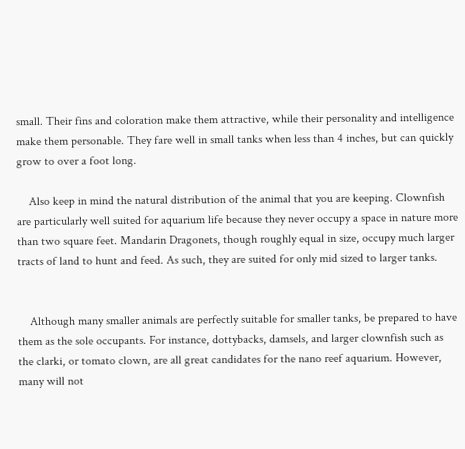small. Their fins and coloration make them attractive, while their personality and intelligence make them personable. They fare well in small tanks when less than 4 inches, but can quickly grow to over a foot long.

    Also keep in mind the natural distribution of the animal that you are keeping. Clownfish are particularly well suited for aquarium life because they never occupy a space in nature more than two square feet. Mandarin Dragonets, though roughly equal in size, occupy much larger tracts of land to hunt and feed. As such, they are suited for only mid sized to larger tanks.


    Although many smaller animals are perfectly suitable for smaller tanks, be prepared to have them as the sole occupants. For instance, dottybacks, damsels, and larger clownfish such as the clarki, or tomato clown, are all great candidates for the nano reef aquarium. However, many will not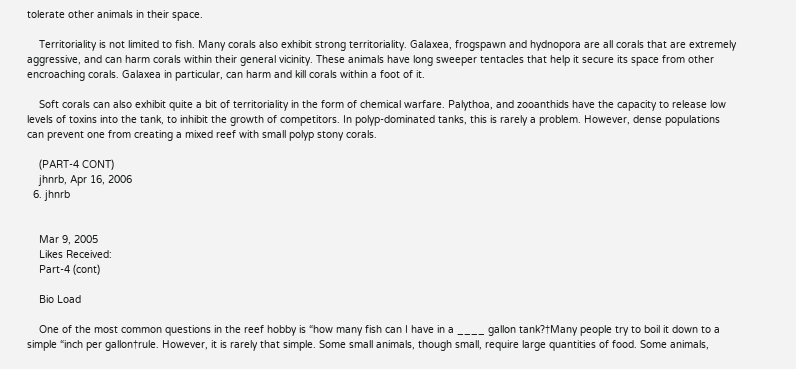tolerate other animals in their space.

    Territoriality is not limited to fish. Many corals also exhibit strong territoriality. Galaxea, frogspawn and hydnopora are all corals that are extremely aggressive, and can harm corals within their general vicinity. These animals have long sweeper tentacles that help it secure its space from other encroaching corals. Galaxea in particular, can harm and kill corals within a foot of it.

    Soft corals can also exhibit quite a bit of territoriality in the form of chemical warfare. Palythoa, and zooanthids have the capacity to release low levels of toxins into the tank, to inhibit the growth of competitors. In polyp-dominated tanks, this is rarely a problem. However, dense populations can prevent one from creating a mixed reef with small polyp stony corals.

    (PART-4 CONT)
    jhnrb, Apr 16, 2006
  6. jhnrb


    Mar 9, 2005
    Likes Received:
    Part-4 (cont)

    Bio Load

    One of the most common questions in the reef hobby is “how many fish can I have in a ____ gallon tank?†Many people try to boil it down to a simple “inch per gallon†rule. However, it is rarely that simple. Some small animals, though small, require large quantities of food. Some animals,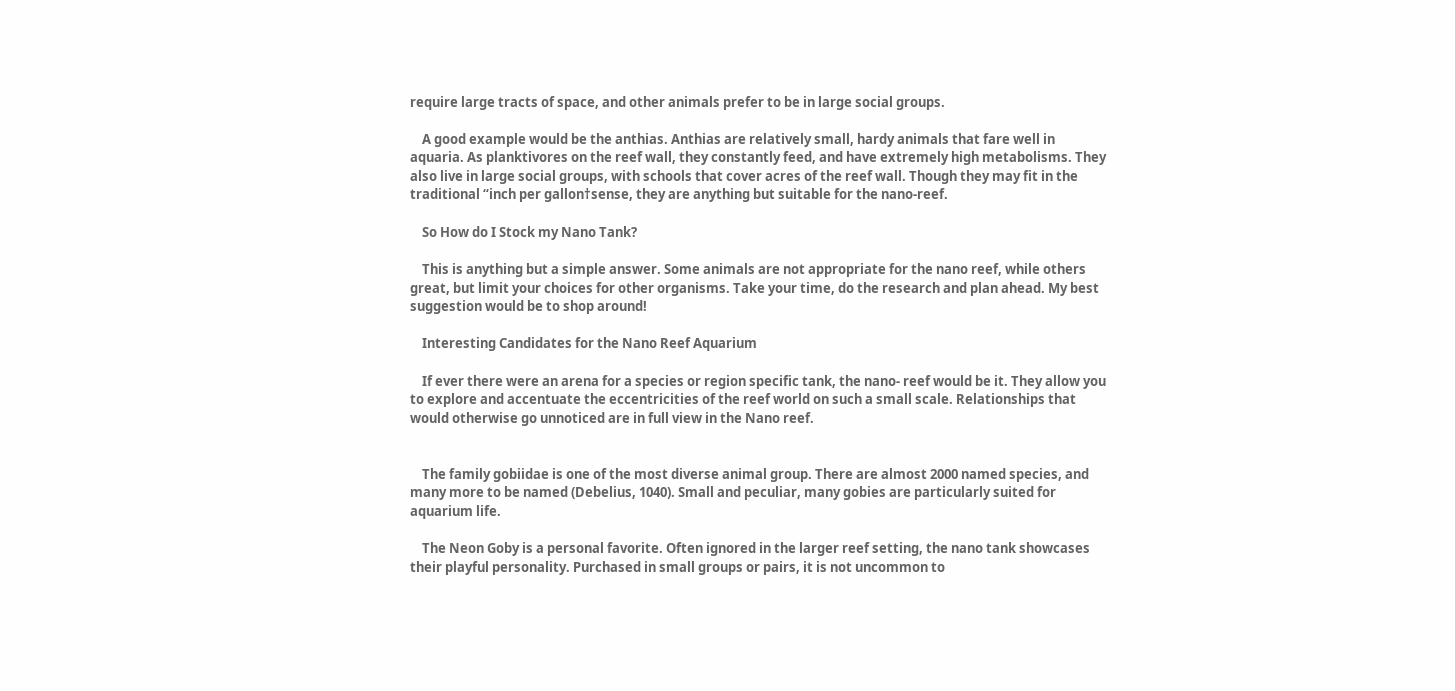require large tracts of space, and other animals prefer to be in large social groups.

    A good example would be the anthias. Anthias are relatively small, hardy animals that fare well in aquaria. As planktivores on the reef wall, they constantly feed, and have extremely high metabolisms. They also live in large social groups, with schools that cover acres of the reef wall. Though they may fit in the traditional “inch per gallon†sense, they are anything but suitable for the nano-reef.

    So How do I Stock my Nano Tank?

    This is anything but a simple answer. Some animals are not appropriate for the nano reef, while others great, but limit your choices for other organisms. Take your time, do the research and plan ahead. My best suggestion would be to shop around!

    Interesting Candidates for the Nano Reef Aquarium

    If ever there were an arena for a species or region specific tank, the nano- reef would be it. They allow you to explore and accentuate the eccentricities of the reef world on such a small scale. Relationships that would otherwise go unnoticed are in full view in the Nano reef.


    The family gobiidae is one of the most diverse animal group. There are almost 2000 named species, and many more to be named (Debelius, 1040). Small and peculiar, many gobies are particularly suited for aquarium life.

    The Neon Goby is a personal favorite. Often ignored in the larger reef setting, the nano tank showcases their playful personality. Purchased in small groups or pairs, it is not uncommon to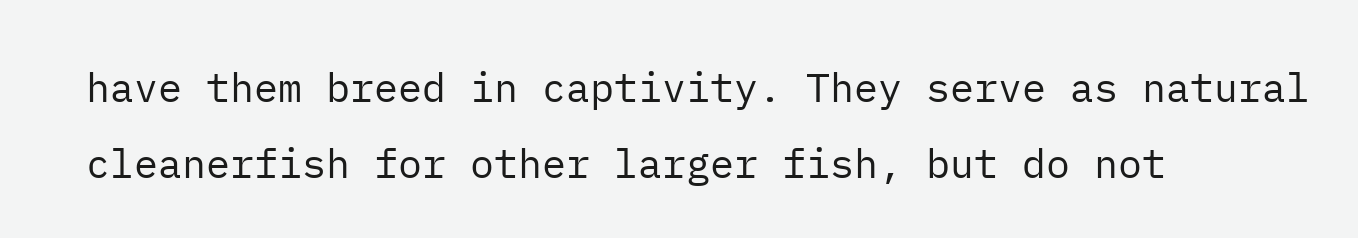have them breed in captivity. They serve as natural cleanerfish for other larger fish, but do not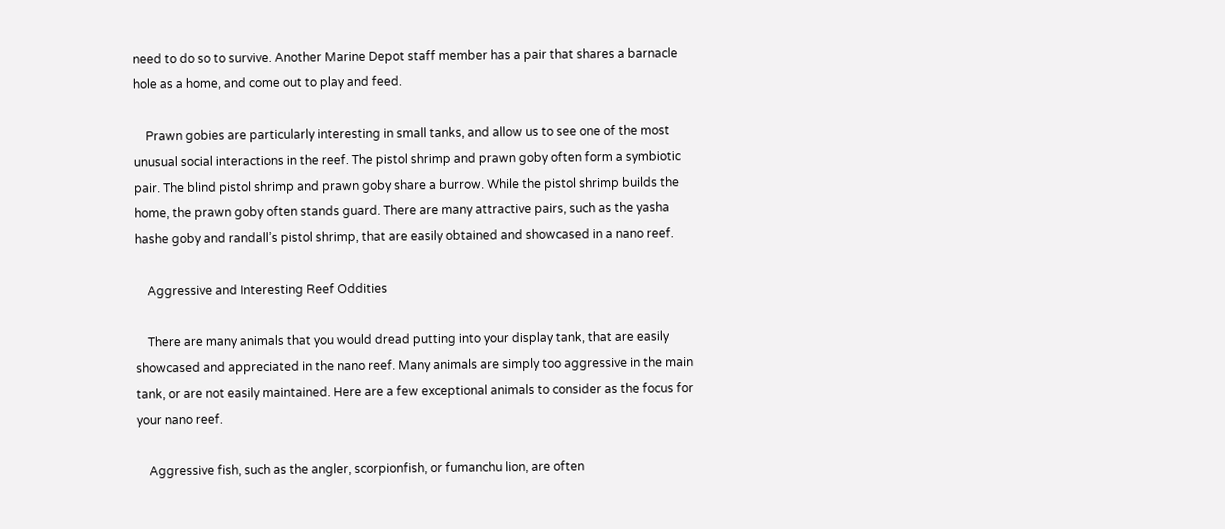need to do so to survive. Another Marine Depot staff member has a pair that shares a barnacle hole as a home, and come out to play and feed.

    Prawn gobies are particularly interesting in small tanks, and allow us to see one of the most unusual social interactions in the reef. The pistol shrimp and prawn goby often form a symbiotic pair. The blind pistol shrimp and prawn goby share a burrow. While the pistol shrimp builds the home, the prawn goby often stands guard. There are many attractive pairs, such as the yasha hashe goby and randall’s pistol shrimp, that are easily obtained and showcased in a nano reef.

    Aggressive and Interesting Reef Oddities

    There are many animals that you would dread putting into your display tank, that are easily showcased and appreciated in the nano reef. Many animals are simply too aggressive in the main tank, or are not easily maintained. Here are a few exceptional animals to consider as the focus for your nano reef.

    Aggressive fish, such as the angler, scorpionfish, or fumanchu lion, are often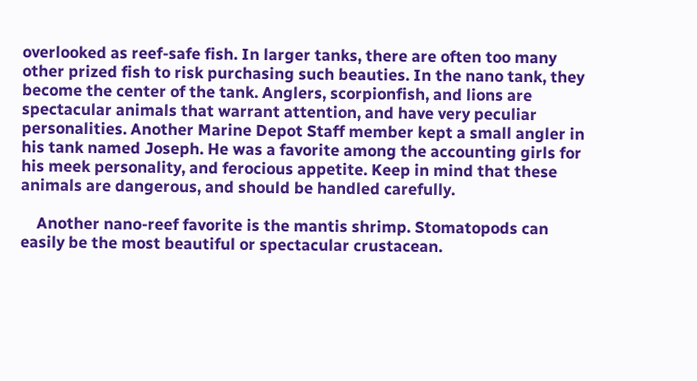overlooked as reef-safe fish. In larger tanks, there are often too many other prized fish to risk purchasing such beauties. In the nano tank, they become the center of the tank. Anglers, scorpionfish, and lions are spectacular animals that warrant attention, and have very peculiar personalities. Another Marine Depot Staff member kept a small angler in his tank named Joseph. He was a favorite among the accounting girls for his meek personality, and ferocious appetite. Keep in mind that these animals are dangerous, and should be handled carefully.

    Another nano-reef favorite is the mantis shrimp. Stomatopods can easily be the most beautiful or spectacular crustacean.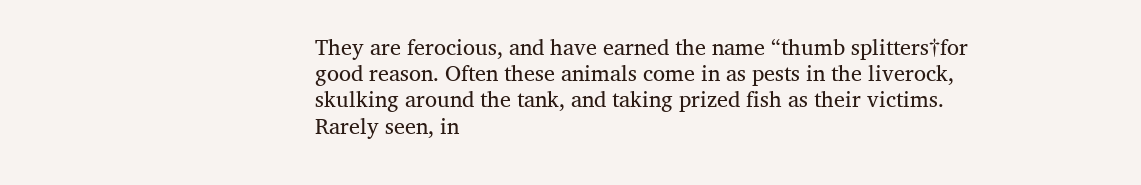They are ferocious, and have earned the name “thumb splitters†for good reason. Often these animals come in as pests in the liverock, skulking around the tank, and taking prized fish as their victims. Rarely seen, in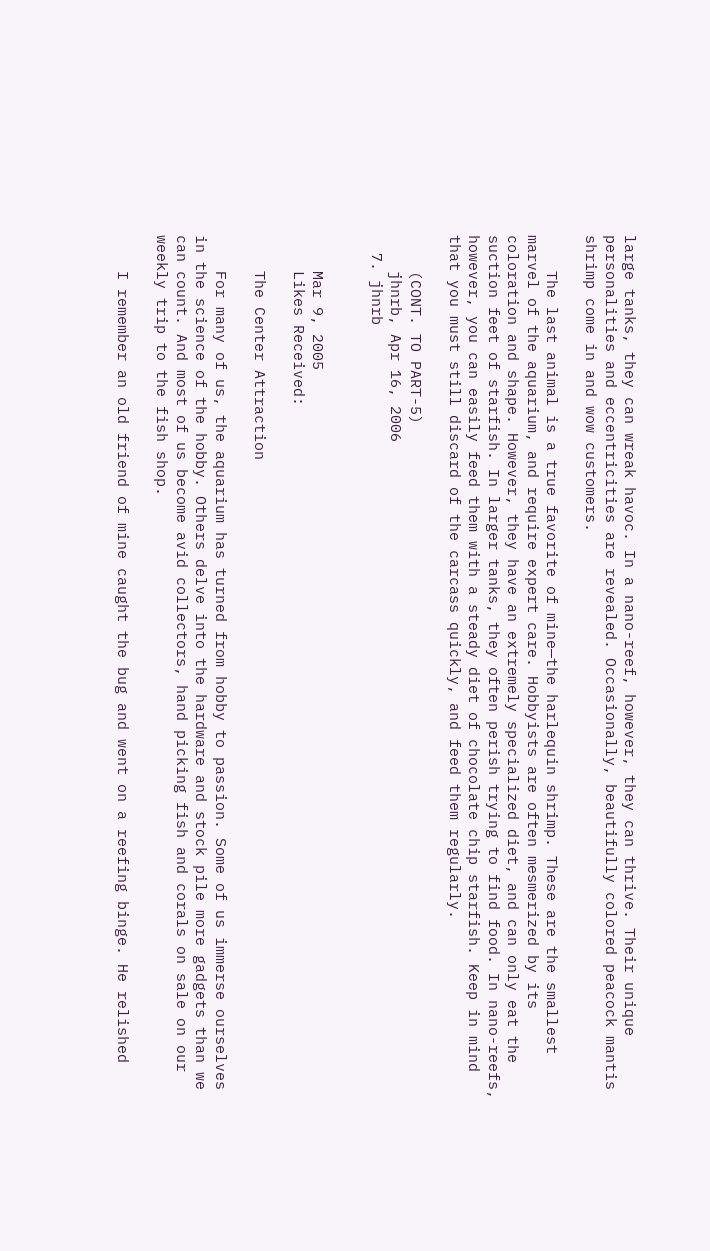large tanks, they can wreak havoc. In a nano-reef, however, they can thrive. Their unique personalities and eccentricities are revealed. Occasionally, beautifully colored peacock mantis shrimp come in and wow customers.

    The last animal is a true favorite of mine—the harlequin shrimp. These are the smallest marvel of the aquarium, and require expert care. Hobbyists are often mesmerized by its coloration and shape. However, they have an extremely specialized diet, and can only eat the suction feet of starfish. In larger tanks, they often perish trying to find food. In nano-reefs, however, you can easily feed them with a steady diet of chocolate chip starfish. Keep in mind that you must still discard of the carcass quickly, and feed them regularly.

    (CONT. TO PART-5)
    jhnrb, Apr 16, 2006
  7. jhnrb


    Mar 9, 2005
    Likes Received:

    The Center Attraction

    For many of us, the aquarium has turned from hobby to passion. Some of us immerse ourselves in the science of the hobby. Others delve into the hardware and stock pile more gadgets than we can count. And most of us become avid collectors, hand picking fish and corals on sale on our weekly trip to the fish shop.

    I remember an old friend of mine caught the bug and went on a reefing binge. He relished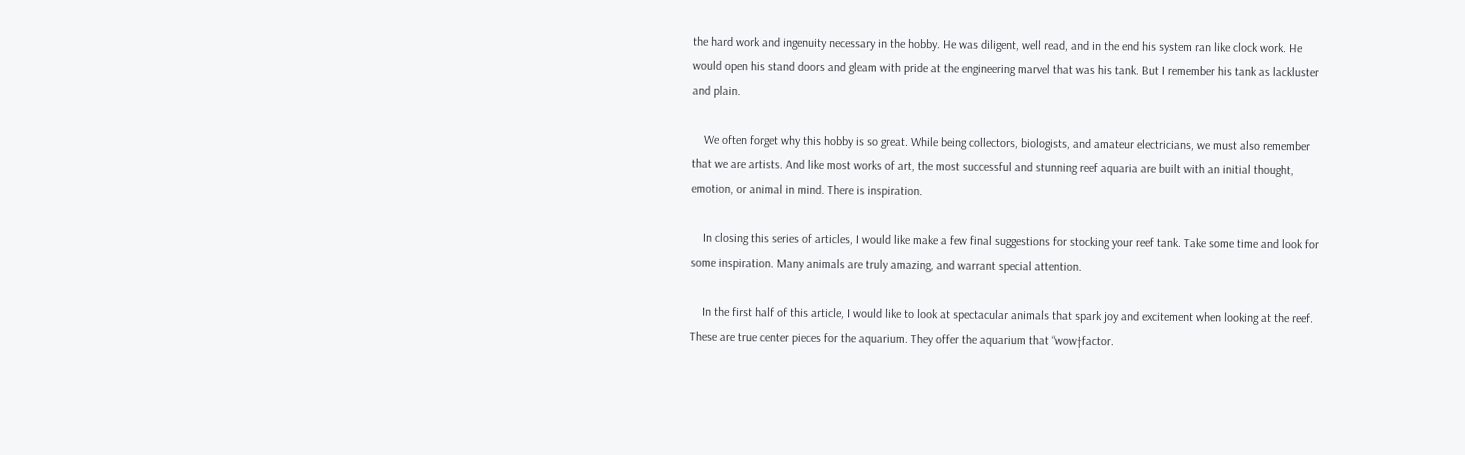the hard work and ingenuity necessary in the hobby. He was diligent, well read, and in the end his system ran like clock work. He would open his stand doors and gleam with pride at the engineering marvel that was his tank. But I remember his tank as lackluster and plain.

    We often forget why this hobby is so great. While being collectors, biologists, and amateur electricians, we must also remember that we are artists. And like most works of art, the most successful and stunning reef aquaria are built with an initial thought, emotion, or animal in mind. There is inspiration.

    In closing this series of articles, I would like make a few final suggestions for stocking your reef tank. Take some time and look for some inspiration. Many animals are truly amazing, and warrant special attention.

    In the first half of this article, I would like to look at spectacular animals that spark joy and excitement when looking at the reef. These are true center pieces for the aquarium. They offer the aquarium that “wow†factor.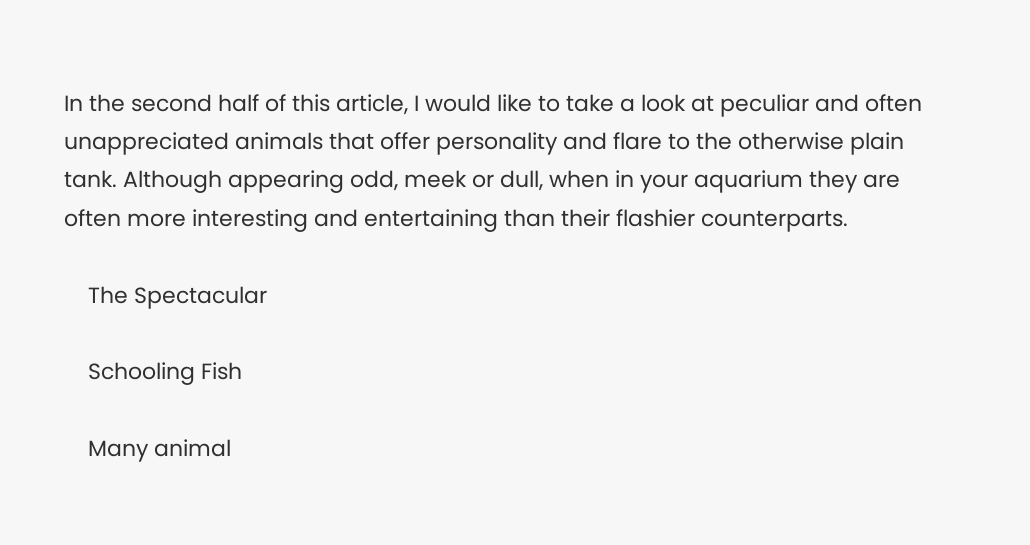In the second half of this article, I would like to take a look at peculiar and often unappreciated animals that offer personality and flare to the otherwise plain tank. Although appearing odd, meek or dull, when in your aquarium they are often more interesting and entertaining than their flashier counterparts.

    The Spectacular

    Schooling Fish

    Many animal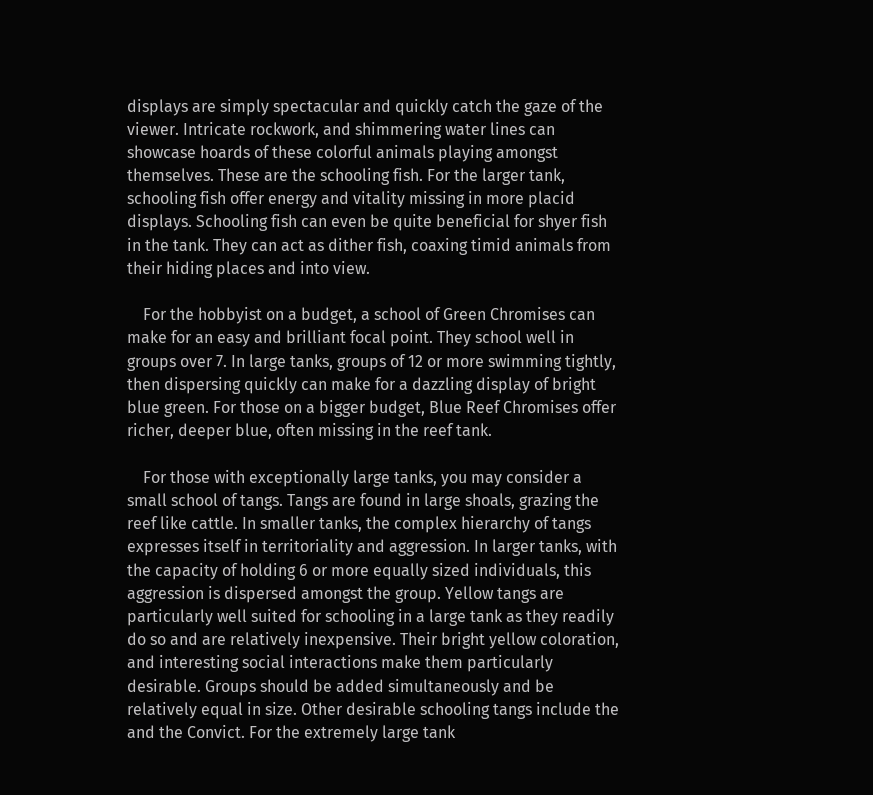displays are simply spectacular and quickly catch the gaze of the viewer. Intricate rockwork, and shimmering water lines can showcase hoards of these colorful animals playing amongst themselves. These are the schooling fish. For the larger tank, schooling fish offer energy and vitality missing in more placid displays. Schooling fish can even be quite beneficial for shyer fish in the tank. They can act as dither fish, coaxing timid animals from their hiding places and into view.

    For the hobbyist on a budget, a school of Green Chromises can make for an easy and brilliant focal point. They school well in groups over 7. In large tanks, groups of 12 or more swimming tightly, then dispersing quickly can make for a dazzling display of bright blue green. For those on a bigger budget, Blue Reef Chromises offer richer, deeper blue, often missing in the reef tank.

    For those with exceptionally large tanks, you may consider a small school of tangs. Tangs are found in large shoals, grazing the reef like cattle. In smaller tanks, the complex hierarchy of tangs expresses itself in territoriality and aggression. In larger tanks, with the capacity of holding 6 or more equally sized individuals, this aggression is dispersed amongst the group. Yellow tangs are particularly well suited for schooling in a large tank as they readily do so and are relatively inexpensive. Their bright yellow coloration, and interesting social interactions make them particularly desirable. Groups should be added simultaneously and be relatively equal in size. Other desirable schooling tangs include the and the Convict. For the extremely large tank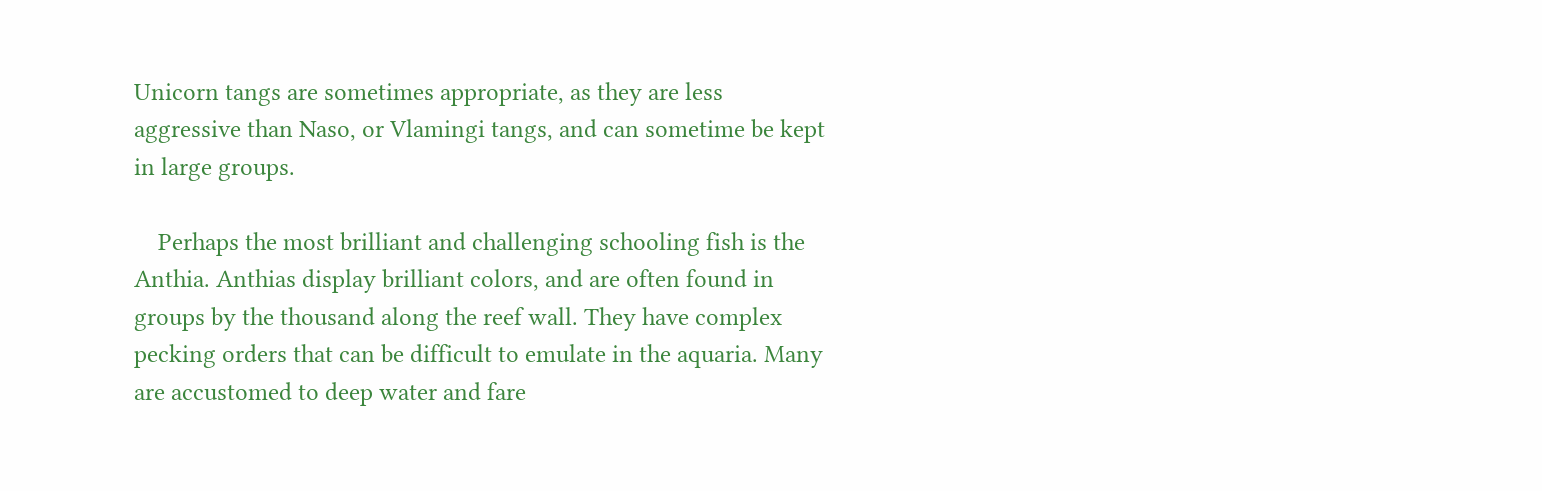Unicorn tangs are sometimes appropriate, as they are less aggressive than Naso, or Vlamingi tangs, and can sometime be kept in large groups.

    Perhaps the most brilliant and challenging schooling fish is the Anthia. Anthias display brilliant colors, and are often found in groups by the thousand along the reef wall. They have complex pecking orders that can be difficult to emulate in the aquaria. Many are accustomed to deep water and fare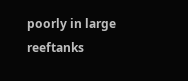poorly in large reeftanks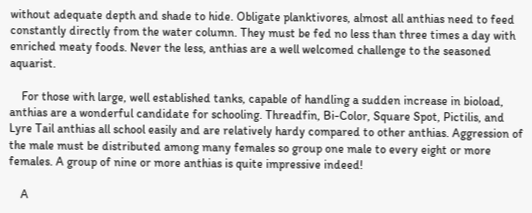without adequate depth and shade to hide. Obligate planktivores, almost all anthias need to feed constantly directly from the water column. They must be fed no less than three times a day with enriched meaty foods. Never the less, anthias are a well welcomed challenge to the seasoned aquarist.

    For those with large, well established tanks, capable of handling a sudden increase in bioload, anthias are a wonderful candidate for schooling. Threadfin, Bi-Color, Square Spot, Pictilis, and Lyre Tail anthias all school easily and are relatively hardy compared to other anthias. Aggression of the male must be distributed among many females so group one male to every eight or more females. A group of nine or more anthias is quite impressive indeed!

    A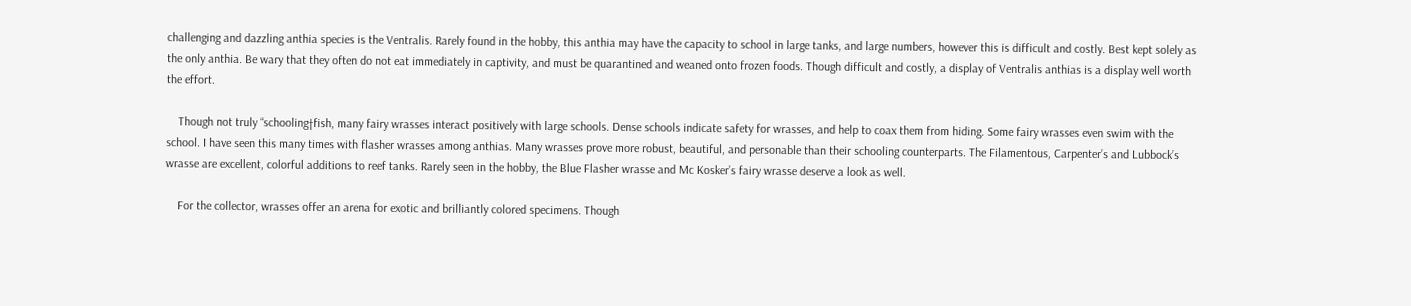challenging and dazzling anthia species is the Ventralis. Rarely found in the hobby, this anthia may have the capacity to school in large tanks, and large numbers, however this is difficult and costly. Best kept solely as the only anthia. Be wary that they often do not eat immediately in captivity, and must be quarantined and weaned onto frozen foods. Though difficult and costly, a display of Ventralis anthias is a display well worth the effort.

    Though not truly “schooling†fish, many fairy wrasses interact positively with large schools. Dense schools indicate safety for wrasses, and help to coax them from hiding. Some fairy wrasses even swim with the school. I have seen this many times with flasher wrasses among anthias. Many wrasses prove more robust, beautiful, and personable than their schooling counterparts. The Filamentous, Carpenter’s and Lubbock’s wrasse are excellent, colorful additions to reef tanks. Rarely seen in the hobby, the Blue Flasher wrasse and Mc Kosker’s fairy wrasse deserve a look as well.

    For the collector, wrasses offer an arena for exotic and brilliantly colored specimens. Though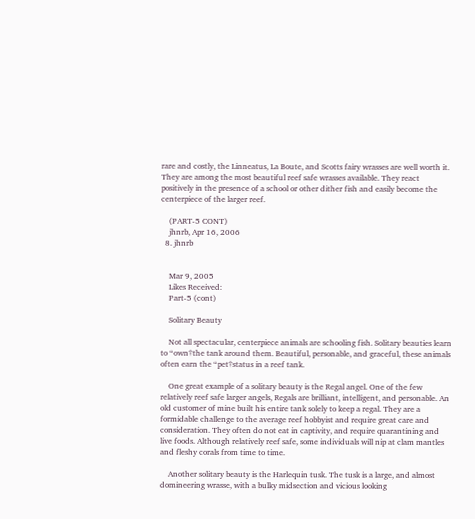rare and costly, the Linneatus, La Boute, and Scotts fairy wrasses are well worth it. They are among the most beautiful reef safe wrasses available. They react positively in the presence of a school or other dither fish and easily become the centerpiece of the larger reef.

    (PART-5 CONT)
    jhnrb, Apr 16, 2006
  8. jhnrb


    Mar 9, 2005
    Likes Received:
    Part-5 (cont)

    Solitary Beauty

    Not all spectacular, centerpiece animals are schooling fish. Solitary beauties learn to “own†the tank around them. Beautiful, personable, and graceful, these animals often earn the “pet†status in a reef tank.

    One great example of a solitary beauty is the Regal angel. One of the few relatively reef safe larger angels, Regals are brilliant, intelligent, and personable. An old customer of mine built his entire tank solely to keep a regal. They are a formidable challenge to the average reef hobbyist and require great care and consideration. They often do not eat in captivity, and require quarantining and live foods. Although relatively reef safe, some individuals will nip at clam mantles and fleshy corals from time to time.

    Another solitary beauty is the Harlequin tusk. The tusk is a large, and almost domineering wrasse, with a bulky midsection and vicious looking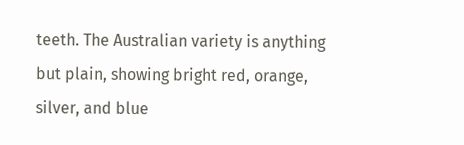teeth. The Australian variety is anything but plain, showing bright red, orange, silver, and blue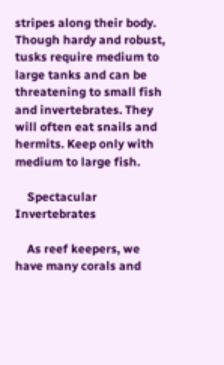stripes along their body. Though hardy and robust, tusks require medium to large tanks and can be threatening to small fish and invertebrates. They will often eat snails and hermits. Keep only with medium to large fish.

    Spectacular Invertebrates

    As reef keepers, we have many corals and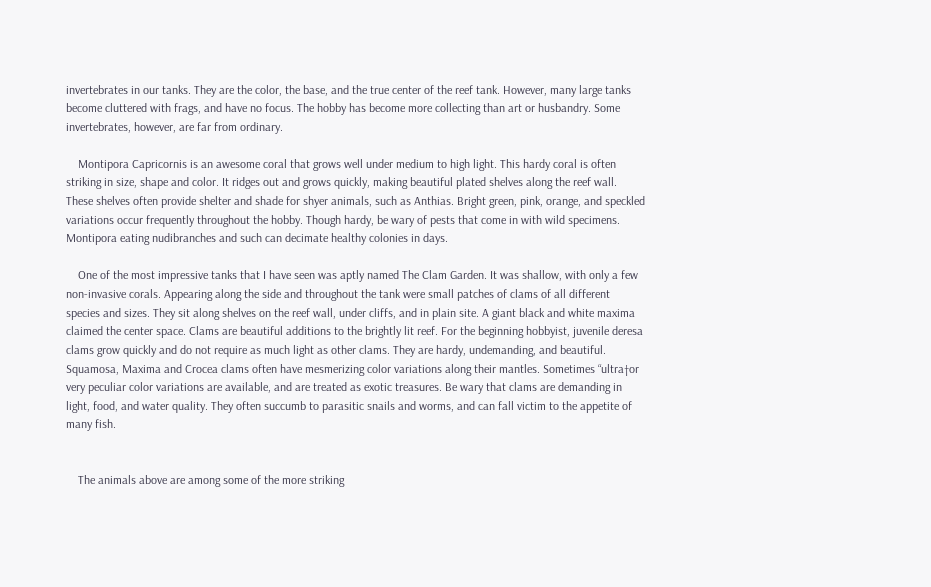invertebrates in our tanks. They are the color, the base, and the true center of the reef tank. However, many large tanks become cluttered with frags, and have no focus. The hobby has become more collecting than art or husbandry. Some invertebrates, however, are far from ordinary.

    Montipora Capricornis is an awesome coral that grows well under medium to high light. This hardy coral is often striking in size, shape and color. It ridges out and grows quickly, making beautiful plated shelves along the reef wall. These shelves often provide shelter and shade for shyer animals, such as Anthias. Bright green, pink, orange, and speckled variations occur frequently throughout the hobby. Though hardy, be wary of pests that come in with wild specimens. Montipora eating nudibranches and such can decimate healthy colonies in days.

    One of the most impressive tanks that I have seen was aptly named The Clam Garden. It was shallow, with only a few non-invasive corals. Appearing along the side and throughout the tank were small patches of clams of all different species and sizes. They sit along shelves on the reef wall, under cliffs, and in plain site. A giant black and white maxima claimed the center space. Clams are beautiful additions to the brightly lit reef. For the beginning hobbyist, juvenile deresa clams grow quickly and do not require as much light as other clams. They are hardy, undemanding, and beautiful. Squamosa, Maxima and Crocea clams often have mesmerizing color variations along their mantles. Sometimes “ultra†or very peculiar color variations are available, and are treated as exotic treasures. Be wary that clams are demanding in light, food, and water quality. They often succumb to parasitic snails and worms, and can fall victim to the appetite of many fish.


    The animals above are among some of the more striking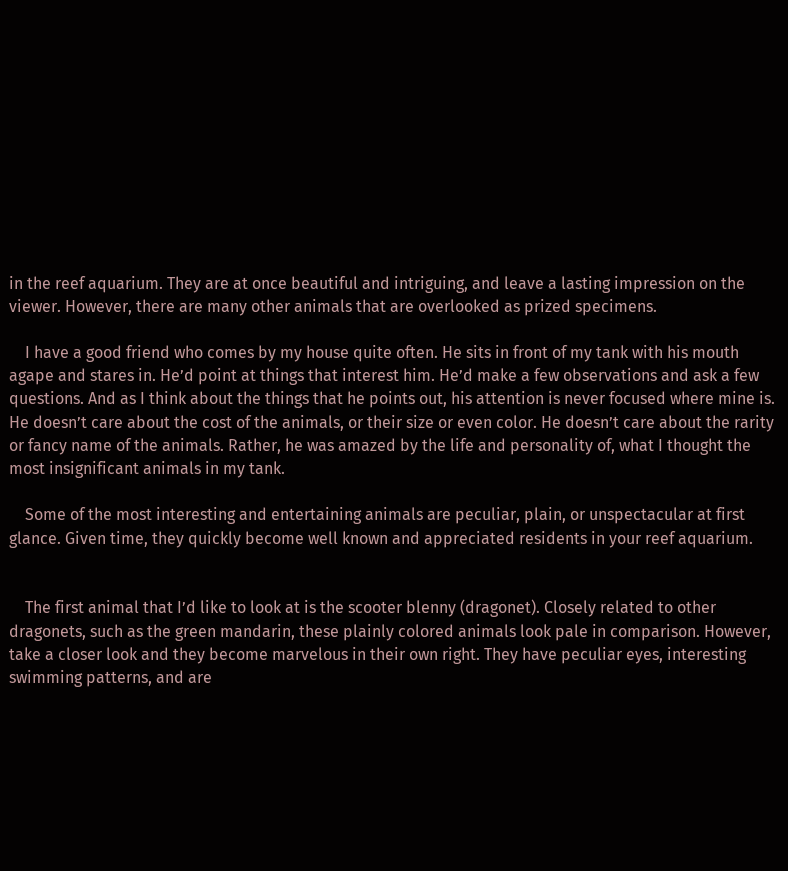in the reef aquarium. They are at once beautiful and intriguing, and leave a lasting impression on the viewer. However, there are many other animals that are overlooked as prized specimens.

    I have a good friend who comes by my house quite often. He sits in front of my tank with his mouth agape and stares in. He’d point at things that interest him. He’d make a few observations and ask a few questions. And as I think about the things that he points out, his attention is never focused where mine is. He doesn’t care about the cost of the animals, or their size or even color. He doesn’t care about the rarity or fancy name of the animals. Rather, he was amazed by the life and personality of, what I thought the most insignificant animals in my tank.

    Some of the most interesting and entertaining animals are peculiar, plain, or unspectacular at first glance. Given time, they quickly become well known and appreciated residents in your reef aquarium.


    The first animal that I’d like to look at is the scooter blenny (dragonet). Closely related to other dragonets, such as the green mandarin, these plainly colored animals look pale in comparison. However, take a closer look and they become marvelous in their own right. They have peculiar eyes, interesting swimming patterns, and are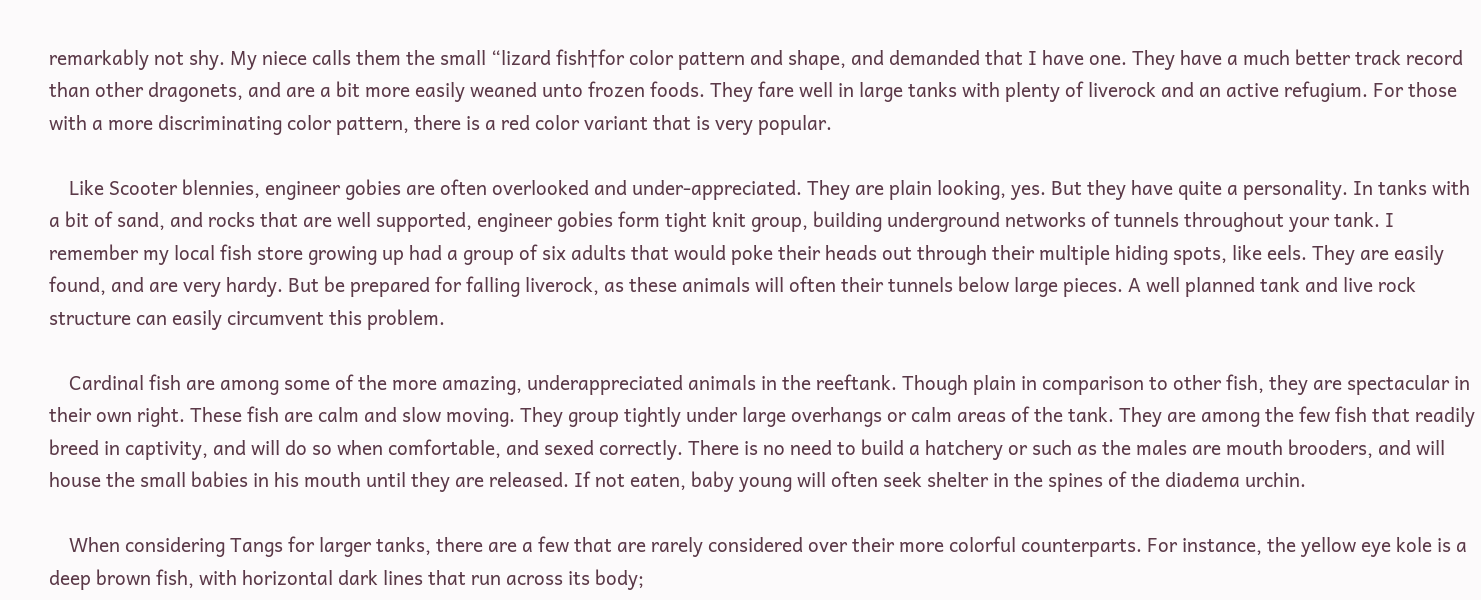remarkably not shy. My niece calls them the small “lizard fish†for color pattern and shape, and demanded that I have one. They have a much better track record than other dragonets, and are a bit more easily weaned unto frozen foods. They fare well in large tanks with plenty of liverock and an active refugium. For those with a more discriminating color pattern, there is a red color variant that is very popular.

    Like Scooter blennies, engineer gobies are often overlooked and under-appreciated. They are plain looking, yes. But they have quite a personality. In tanks with a bit of sand, and rocks that are well supported, engineer gobies form tight knit group, building underground networks of tunnels throughout your tank. I remember my local fish store growing up had a group of six adults that would poke their heads out through their multiple hiding spots, like eels. They are easily found, and are very hardy. But be prepared for falling liverock, as these animals will often their tunnels below large pieces. A well planned tank and live rock structure can easily circumvent this problem.

    Cardinal fish are among some of the more amazing, underappreciated animals in the reeftank. Though plain in comparison to other fish, they are spectacular in their own right. These fish are calm and slow moving. They group tightly under large overhangs or calm areas of the tank. They are among the few fish that readily breed in captivity, and will do so when comfortable, and sexed correctly. There is no need to build a hatchery or such as the males are mouth brooders, and will house the small babies in his mouth until they are released. If not eaten, baby young will often seek shelter in the spines of the diadema urchin.

    When considering Tangs for larger tanks, there are a few that are rarely considered over their more colorful counterparts. For instance, the yellow eye kole is a deep brown fish, with horizontal dark lines that run across its body;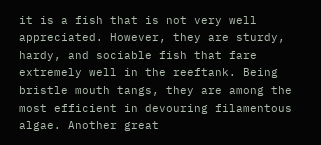it is a fish that is not very well appreciated. However, they are sturdy, hardy, and sociable fish that fare extremely well in the reeftank. Being bristle mouth tangs, they are among the most efficient in devouring filamentous algae. Another great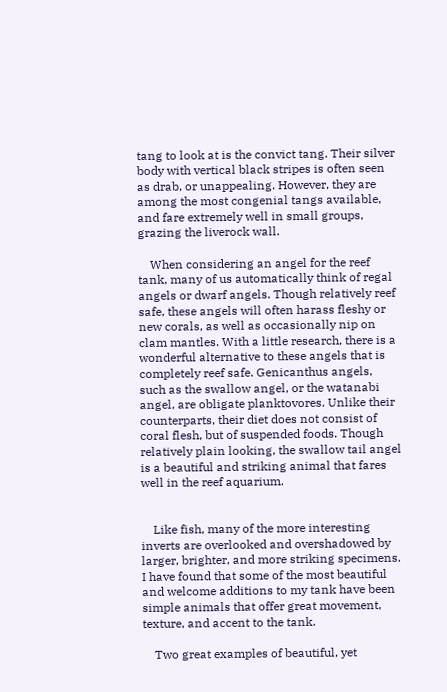tang to look at is the convict tang. Their silver body with vertical black stripes is often seen as drab, or unappealing. However, they are among the most congenial tangs available, and fare extremely well in small groups, grazing the liverock wall.

    When considering an angel for the reef tank, many of us automatically think of regal angels or dwarf angels. Though relatively reef safe, these angels will often harass fleshy or new corals, as well as occasionally nip on clam mantles. With a little research, there is a wonderful alternative to these angels that is completely reef safe. Genicanthus angels, such as the swallow angel, or the watanabi angel, are obligate planktovores. Unlike their counterparts, their diet does not consist of coral flesh, but of suspended foods. Though relatively plain looking, the swallow tail angel is a beautiful and striking animal that fares well in the reef aquarium.


    Like fish, many of the more interesting inverts are overlooked and overshadowed by larger, brighter, and more striking specimens. I have found that some of the most beautiful and welcome additions to my tank have been simple animals that offer great movement, texture, and accent to the tank.

    Two great examples of beautiful, yet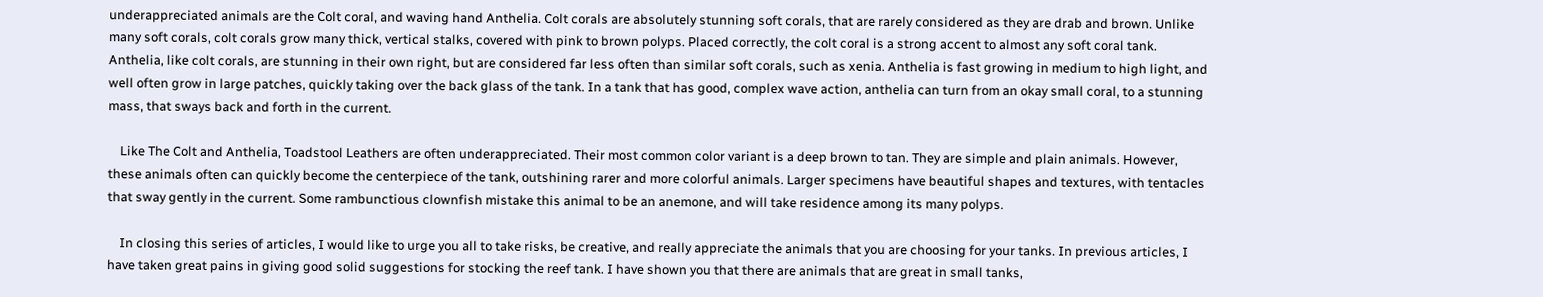underappreciated animals are the Colt coral, and waving hand Anthelia. Colt corals are absolutely stunning soft corals, that are rarely considered as they are drab and brown. Unlike many soft corals, colt corals grow many thick, vertical stalks, covered with pink to brown polyps. Placed correctly, the colt coral is a strong accent to almost any soft coral tank. Anthelia, like colt corals, are stunning in their own right, but are considered far less often than similar soft corals, such as xenia. Anthelia is fast growing in medium to high light, and well often grow in large patches, quickly taking over the back glass of the tank. In a tank that has good, complex wave action, anthelia can turn from an okay small coral, to a stunning mass, that sways back and forth in the current.

    Like The Colt and Anthelia, Toadstool Leathers are often underappreciated. Their most common color variant is a deep brown to tan. They are simple and plain animals. However, these animals often can quickly become the centerpiece of the tank, outshining rarer and more colorful animals. Larger specimens have beautiful shapes and textures, with tentacles that sway gently in the current. Some rambunctious clownfish mistake this animal to be an anemone, and will take residence among its many polyps.

    In closing this series of articles, I would like to urge you all to take risks, be creative, and really appreciate the animals that you are choosing for your tanks. In previous articles, I have taken great pains in giving good solid suggestions for stocking the reef tank. I have shown you that there are animals that are great in small tanks,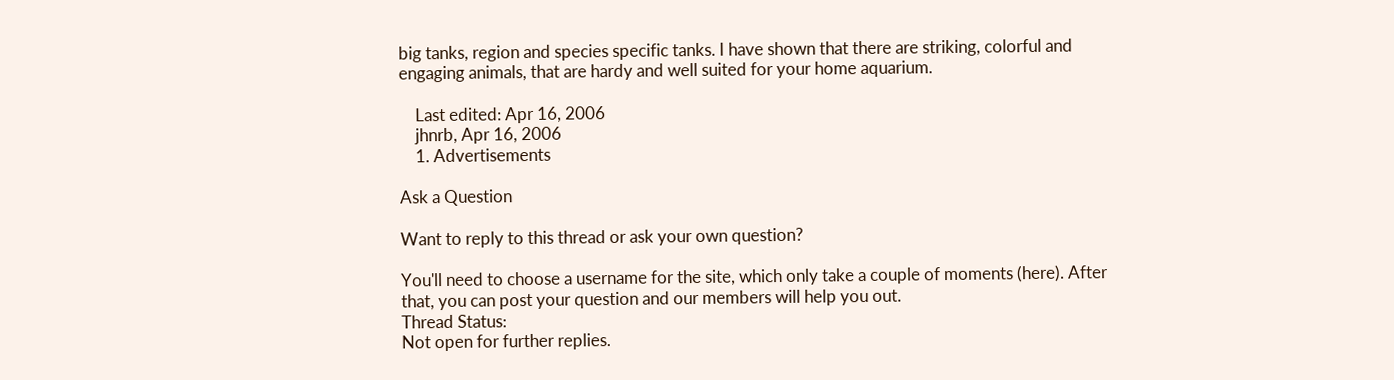big tanks, region and species specific tanks. I have shown that there are striking, colorful and engaging animals, that are hardy and well suited for your home aquarium.

    Last edited: Apr 16, 2006
    jhnrb, Apr 16, 2006
    1. Advertisements

Ask a Question

Want to reply to this thread or ask your own question?

You'll need to choose a username for the site, which only take a couple of moments (here). After that, you can post your question and our members will help you out.
Thread Status:
Not open for further replies.